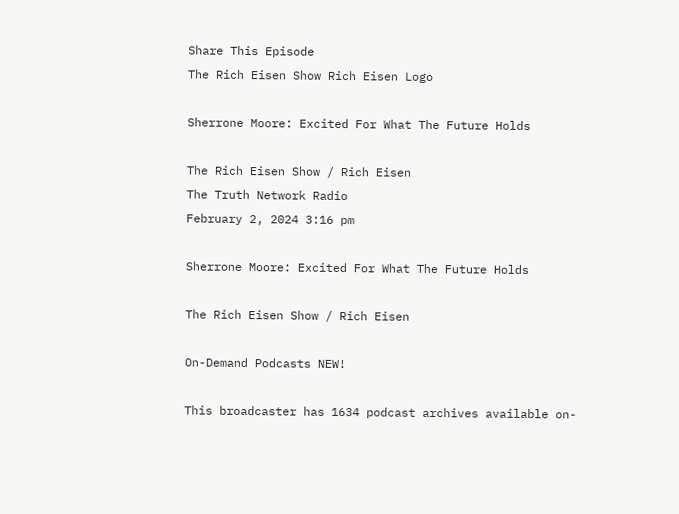Share This Episode
The Rich Eisen Show Rich Eisen Logo

Sherrone Moore: Excited For What The Future Holds

The Rich Eisen Show / Rich Eisen
The Truth Network Radio
February 2, 2024 3:16 pm

Sherrone Moore: Excited For What The Future Holds

The Rich Eisen Show / Rich Eisen

On-Demand Podcasts NEW!

This broadcaster has 1634 podcast archives available on-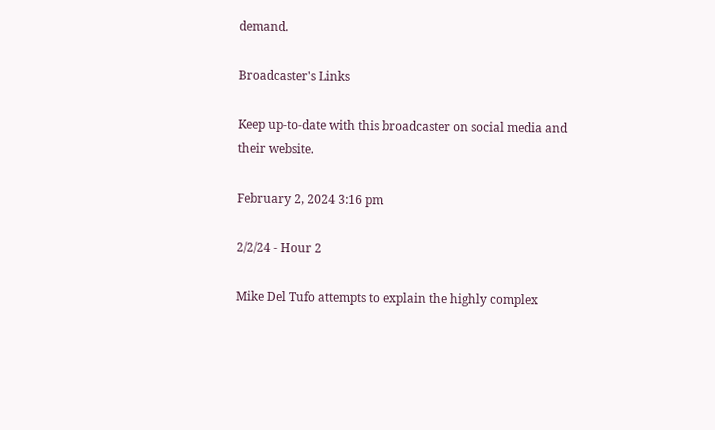demand.

Broadcaster's Links

Keep up-to-date with this broadcaster on social media and their website.

February 2, 2024 3:16 pm

2/2/24 - Hour 2

Mike Del Tufo attempts to explain the highly complex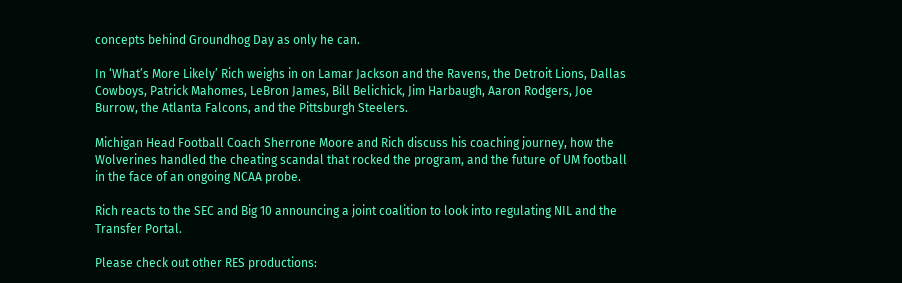concepts behind Groundhog Day as only he can.

In ‘What’s More Likely’ Rich weighs in on Lamar Jackson and the Ravens, the Detroit Lions, Dallas Cowboys, Patrick Mahomes, LeBron James, Bill Belichick, Jim Harbaugh, Aaron Rodgers, Joe Burrow, the Atlanta Falcons, and the Pittsburgh Steelers.

Michigan Head Football Coach Sherrone Moore and Rich discuss his coaching journey, how the Wolverines handled the cheating scandal that rocked the program, and the future of UM football in the face of an ongoing NCAA probe.

Rich reacts to the SEC and Big 10 announcing a joint coalition to look into regulating NIL and the Transfer Portal.

Please check out other RES productions: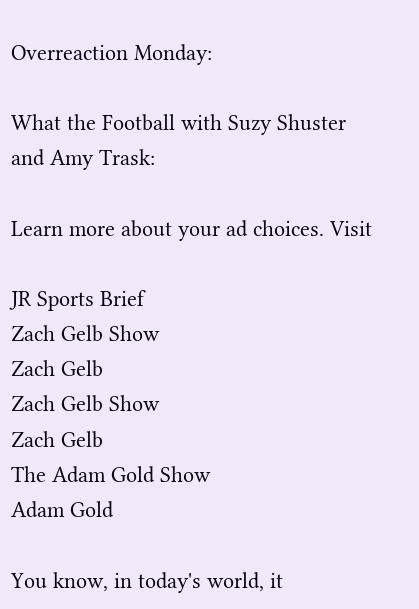Overreaction Monday:

What the Football with Suzy Shuster and Amy Trask:

Learn more about your ad choices. Visit

JR Sports Brief
Zach Gelb Show
Zach Gelb
Zach Gelb Show
Zach Gelb
The Adam Gold Show
Adam Gold

You know, in today's world, it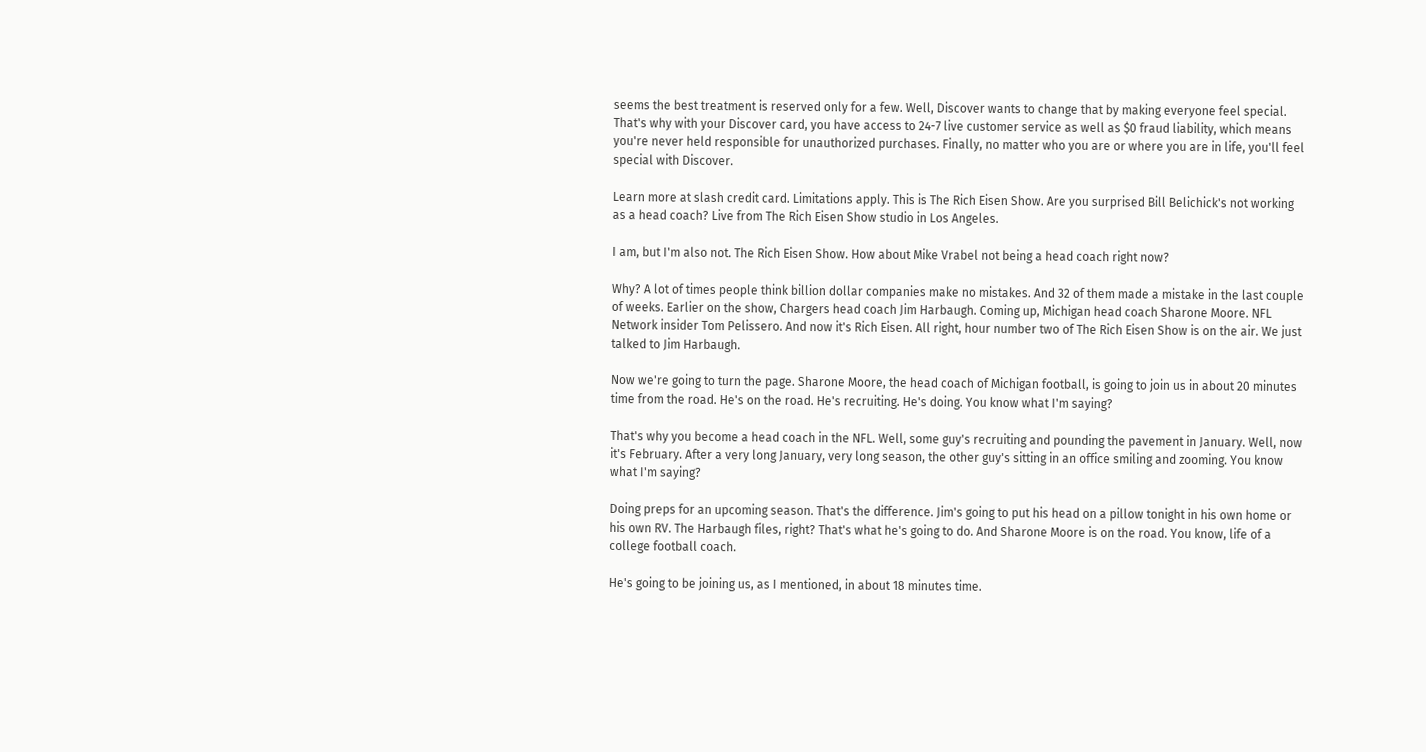seems the best treatment is reserved only for a few. Well, Discover wants to change that by making everyone feel special. That's why with your Discover card, you have access to 24-7 live customer service as well as $0 fraud liability, which means you're never held responsible for unauthorized purchases. Finally, no matter who you are or where you are in life, you'll feel special with Discover.

Learn more at slash credit card. Limitations apply. This is The Rich Eisen Show. Are you surprised Bill Belichick's not working as a head coach? Live from The Rich Eisen Show studio in Los Angeles.

I am, but I'm also not. The Rich Eisen Show. How about Mike Vrabel not being a head coach right now?

Why? A lot of times people think billion dollar companies make no mistakes. And 32 of them made a mistake in the last couple of weeks. Earlier on the show, Chargers head coach Jim Harbaugh. Coming up, Michigan head coach Sharone Moore. NFL Network insider Tom Pelissero. And now it's Rich Eisen. All right, hour number two of The Rich Eisen Show is on the air. We just talked to Jim Harbaugh.

Now we're going to turn the page. Sharone Moore, the head coach of Michigan football, is going to join us in about 20 minutes time from the road. He's on the road. He's recruiting. He's doing. You know what I'm saying?

That's why you become a head coach in the NFL. Well, some guy's recruiting and pounding the pavement in January. Well, now it's February. After a very long January, very long season, the other guy's sitting in an office smiling and zooming. You know what I'm saying?

Doing preps for an upcoming season. That's the difference. Jim's going to put his head on a pillow tonight in his own home or his own RV. The Harbaugh files, right? That's what he's going to do. And Sharone Moore is on the road. You know, life of a college football coach.

He's going to be joining us, as I mentioned, in about 18 minutes time.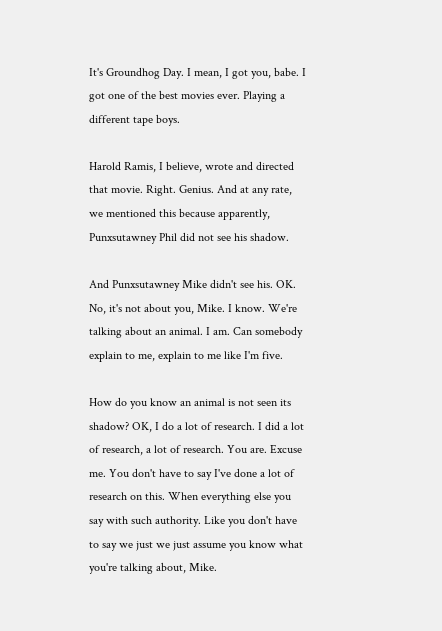It's Groundhog Day. I mean, I got you, babe. I got one of the best movies ever. Playing a different tape boys.

Harold Ramis, I believe, wrote and directed that movie. Right. Genius. And at any rate, we mentioned this because apparently, Punxsutawney Phil did not see his shadow.

And Punxsutawney Mike didn't see his. OK. No, it's not about you, Mike. I know. We're talking about an animal. I am. Can somebody explain to me, explain to me like I'm five.

How do you know an animal is not seen its shadow? OK, I do a lot of research. I did a lot of research, a lot of research. You are. Excuse me. You don't have to say I've done a lot of research on this. When everything else you say with such authority. Like you don't have to say we just we just assume you know what you're talking about, Mike.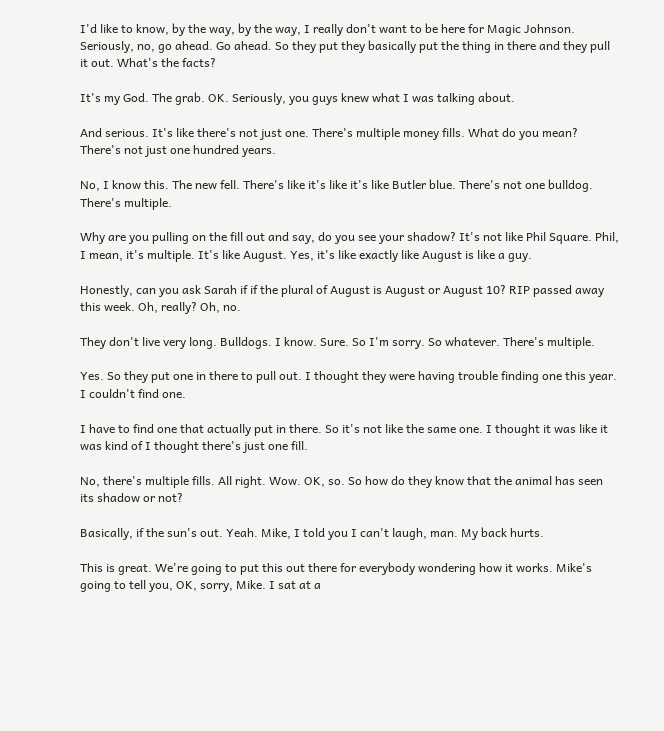I'd like to know, by the way, by the way, I really don't want to be here for Magic Johnson. Seriously, no, go ahead. Go ahead. So they put they basically put the thing in there and they pull it out. What's the facts?

It's my God. The grab. OK. Seriously, you guys knew what I was talking about.

And serious. It's like there's not just one. There's multiple money fills. What do you mean? There's not just one hundred years.

No, I know this. The new fell. There's like it's like it's like Butler blue. There's not one bulldog. There's multiple.

Why are you pulling on the fill out and say, do you see your shadow? It's not like Phil Square. Phil, I mean, it's multiple. It's like August. Yes, it's like exactly like August is like a guy.

Honestly, can you ask Sarah if if the plural of August is August or August 10? RIP passed away this week. Oh, really? Oh, no.

They don't live very long. Bulldogs. I know. Sure. So I'm sorry. So whatever. There's multiple.

Yes. So they put one in there to pull out. I thought they were having trouble finding one this year. I couldn't find one.

I have to find one that actually put in there. So it's not like the same one. I thought it was like it was kind of I thought there's just one fill.

No, there's multiple fills. All right. Wow. OK, so. So how do they know that the animal has seen its shadow or not?

Basically, if the sun's out. Yeah. Mike, I told you I can't laugh, man. My back hurts.

This is great. We're going to put this out there for everybody wondering how it works. Mike's going to tell you, OK, sorry, Mike. I sat at a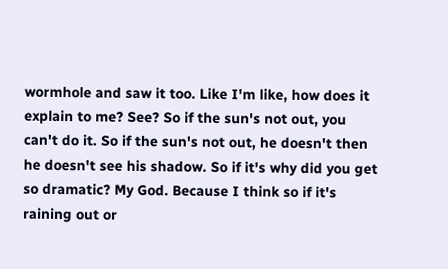wormhole and saw it too. Like I'm like, how does it explain to me? See? So if the sun's not out, you can't do it. So if the sun's not out, he doesn't then he doesn't see his shadow. So if it's why did you get so dramatic? My God. Because I think so if it's raining out or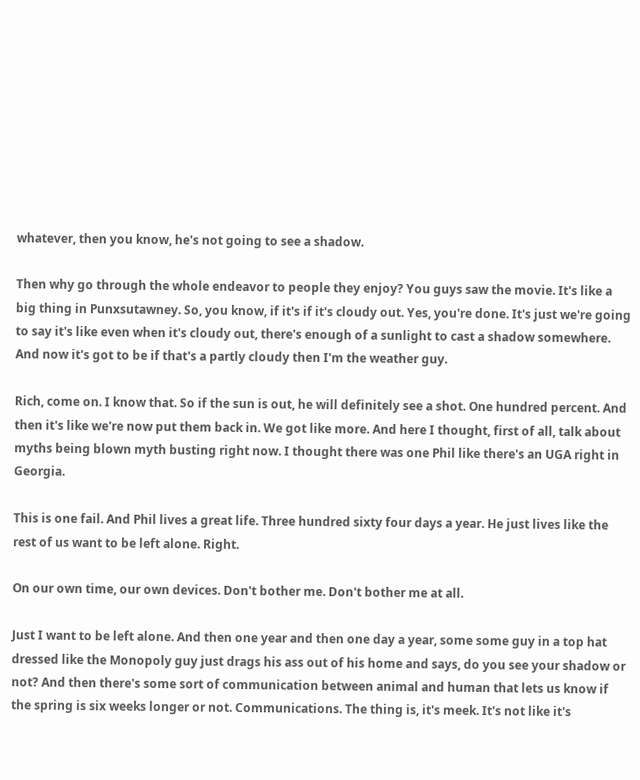whatever, then you know, he's not going to see a shadow.

Then why go through the whole endeavor to people they enjoy? You guys saw the movie. It's like a big thing in Punxsutawney. So, you know, if it's if it's cloudy out. Yes, you're done. It's just we're going to say it's like even when it's cloudy out, there's enough of a sunlight to cast a shadow somewhere. And now it's got to be if that's a partly cloudy then I'm the weather guy.

Rich, come on. I know that. So if the sun is out, he will definitely see a shot. One hundred percent. And then it's like we're now put them back in. We got like more. And here I thought, first of all, talk about myths being blown myth busting right now. I thought there was one Phil like there's an UGA right in Georgia.

This is one fail. And Phil lives a great life. Three hundred sixty four days a year. He just lives like the rest of us want to be left alone. Right.

On our own time, our own devices. Don't bother me. Don't bother me at all.

Just I want to be left alone. And then one year and then one day a year, some some guy in a top hat dressed like the Monopoly guy just drags his ass out of his home and says, do you see your shadow or not? And then there's some sort of communication between animal and human that lets us know if the spring is six weeks longer or not. Communications. The thing is, it's meek. It's not like it's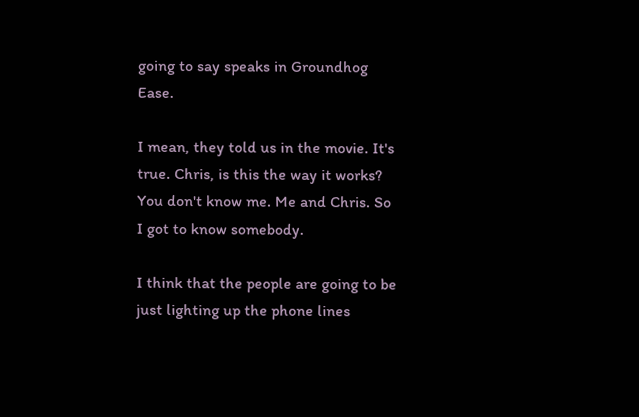going to say speaks in Groundhog Ease.

I mean, they told us in the movie. It's true. Chris, is this the way it works? You don't know me. Me and Chris. So I got to know somebody.

I think that the people are going to be just lighting up the phone lines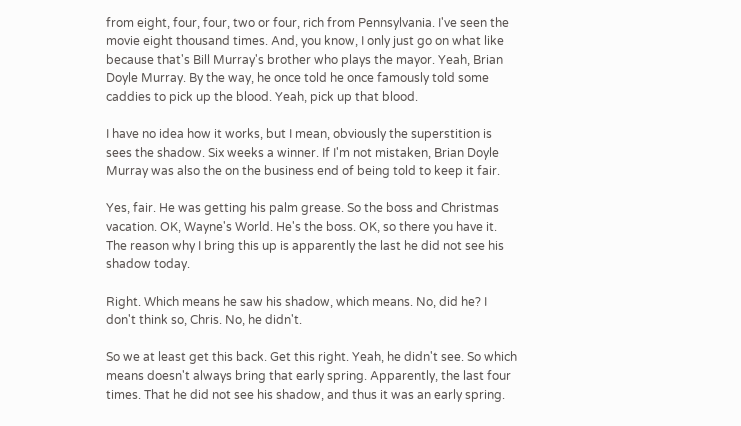from eight, four, four, two or four, rich from Pennsylvania. I've seen the movie eight thousand times. And, you know, I only just go on what like because that's Bill Murray's brother who plays the mayor. Yeah, Brian Doyle Murray. By the way, he once told he once famously told some caddies to pick up the blood. Yeah, pick up that blood.

I have no idea how it works, but I mean, obviously the superstition is sees the shadow. Six weeks a winner. If I'm not mistaken, Brian Doyle Murray was also the on the business end of being told to keep it fair.

Yes, fair. He was getting his palm grease. So the boss and Christmas vacation. OK, Wayne's World. He's the boss. OK, so there you have it. The reason why I bring this up is apparently the last he did not see his shadow today.

Right. Which means he saw his shadow, which means. No, did he? I don't think so, Chris. No, he didn't.

So we at least get this back. Get this right. Yeah, he didn't see. So which means doesn't always bring that early spring. Apparently, the last four times. That he did not see his shadow, and thus it was an early spring.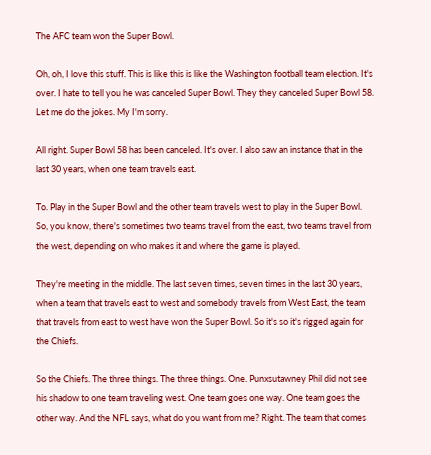The AFC team won the Super Bowl.

Oh, oh, I love this stuff. This is like this is like the Washington football team election. It's over. I hate to tell you he was canceled Super Bowl. They they canceled Super Bowl 58. Let me do the jokes. My I'm sorry.

All right. Super Bowl 58 has been canceled. It's over. I also saw an instance that in the last 30 years, when one team travels east.

To. Play in the Super Bowl and the other team travels west to play in the Super Bowl. So, you know, there's sometimes two teams travel from the east, two teams travel from the west, depending on who makes it and where the game is played.

They're meeting in the middle. The last seven times, seven times in the last 30 years, when a team that travels east to west and somebody travels from West East, the team that travels from east to west have won the Super Bowl. So it's so it's rigged again for the Chiefs.

So the Chiefs. The three things. The three things. One. Punxsutawney Phil did not see his shadow to one team traveling west. One team goes one way. One team goes the other way. And the NFL says, what do you want from me? Right. The team that comes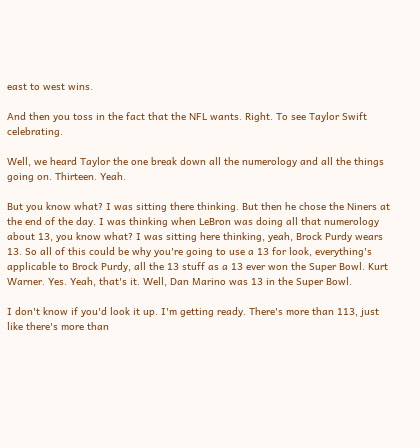east to west wins.

And then you toss in the fact that the NFL wants. Right. To see Taylor Swift celebrating.

Well, we heard Taylor the one break down all the numerology and all the things going on. Thirteen. Yeah.

But you know what? I was sitting there thinking. But then he chose the Niners at the end of the day. I was thinking when LeBron was doing all that numerology about 13, you know what? I was sitting here thinking, yeah, Brock Purdy wears 13. So all of this could be why you're going to use a 13 for look, everything's applicable to Brock Purdy, all the 13 stuff as a 13 ever won the Super Bowl. Kurt Warner. Yes. Yeah, that's it. Well, Dan Marino was 13 in the Super Bowl.

I don't know if you'd look it up. I'm getting ready. There's more than 113, just like there's more than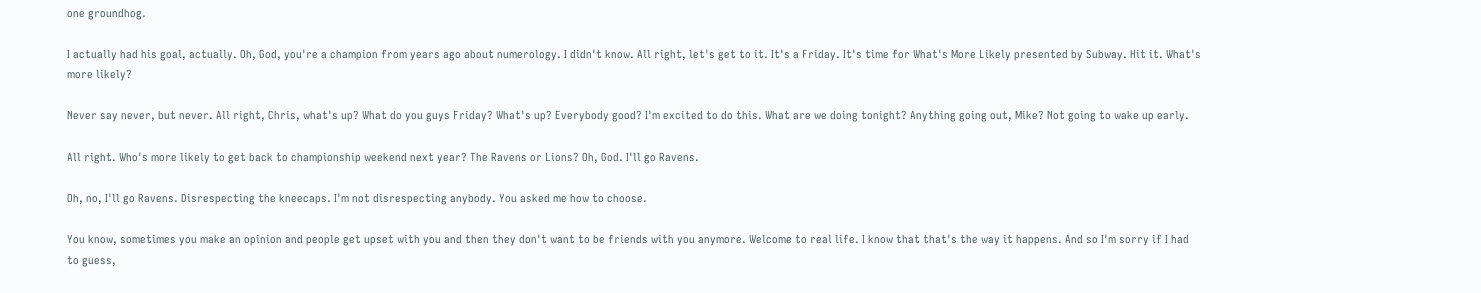one groundhog.

I actually had his goal, actually. Oh, God, you're a champion from years ago about numerology. I didn't know. All right, let's get to it. It's a Friday. It's time for What's More Likely presented by Subway. Hit it. What's more likely?

Never say never, but never. All right, Chris, what's up? What do you guys Friday? What's up? Everybody good? I'm excited to do this. What are we doing tonight? Anything going out, Mike? Not going to wake up early.

All right. Who's more likely to get back to championship weekend next year? The Ravens or Lions? Oh, God. I'll go Ravens.

Oh, no, I'll go Ravens. Disrespecting the kneecaps. I'm not disrespecting anybody. You asked me how to choose.

You know, sometimes you make an opinion and people get upset with you and then they don't want to be friends with you anymore. Welcome to real life. I know that that's the way it happens. And so I'm sorry if I had to guess,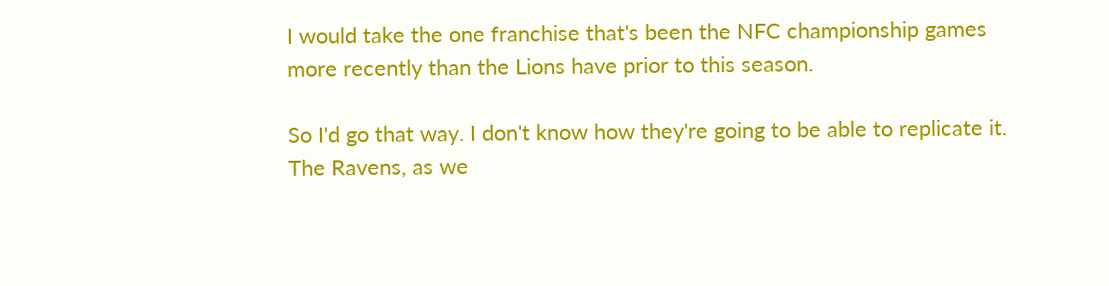I would take the one franchise that's been the NFC championship games more recently than the Lions have prior to this season.

So I'd go that way. I don't know how they're going to be able to replicate it. The Ravens, as we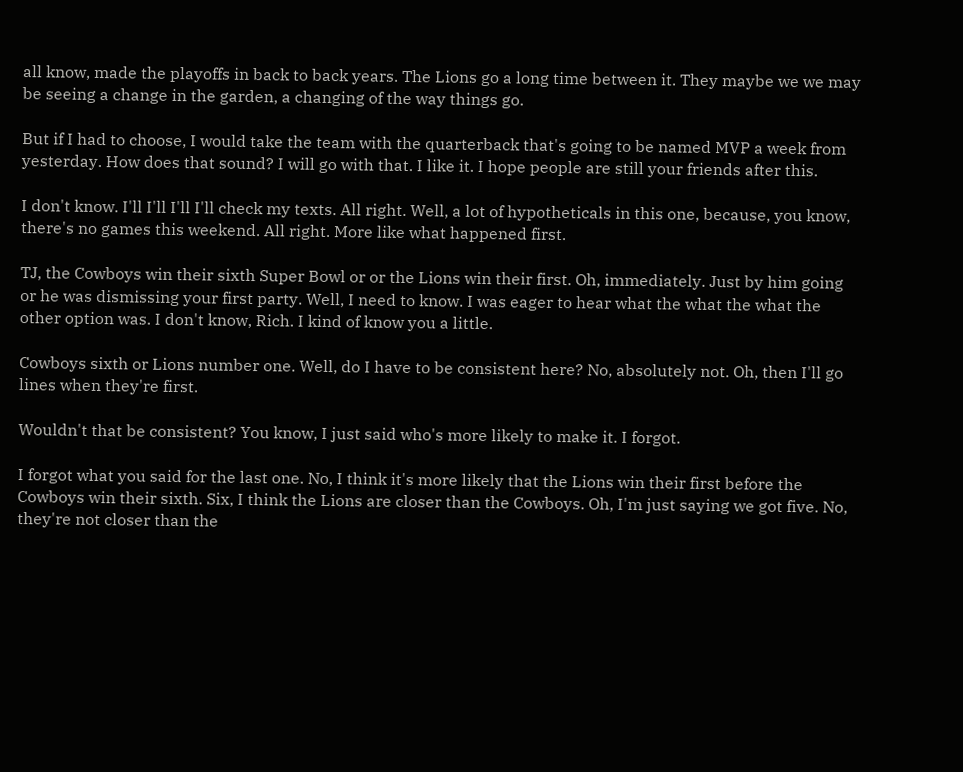all know, made the playoffs in back to back years. The Lions go a long time between it. They maybe we we may be seeing a change in the garden, a changing of the way things go.

But if I had to choose, I would take the team with the quarterback that's going to be named MVP a week from yesterday. How does that sound? I will go with that. I like it. I hope people are still your friends after this.

I don't know. I'll I'll I'll I'll check my texts. All right. Well, a lot of hypotheticals in this one, because, you know, there's no games this weekend. All right. More like what happened first.

TJ, the Cowboys win their sixth Super Bowl or or the Lions win their first. Oh, immediately. Just by him going or he was dismissing your first party. Well, I need to know. I was eager to hear what the what the what the other option was. I don't know, Rich. I kind of know you a little.

Cowboys sixth or Lions number one. Well, do I have to be consistent here? No, absolutely not. Oh, then I'll go lines when they're first.

Wouldn't that be consistent? You know, I just said who's more likely to make it. I forgot.

I forgot what you said for the last one. No, I think it's more likely that the Lions win their first before the Cowboys win their sixth. Six, I think the Lions are closer than the Cowboys. Oh, I'm just saying we got five. No, they're not closer than the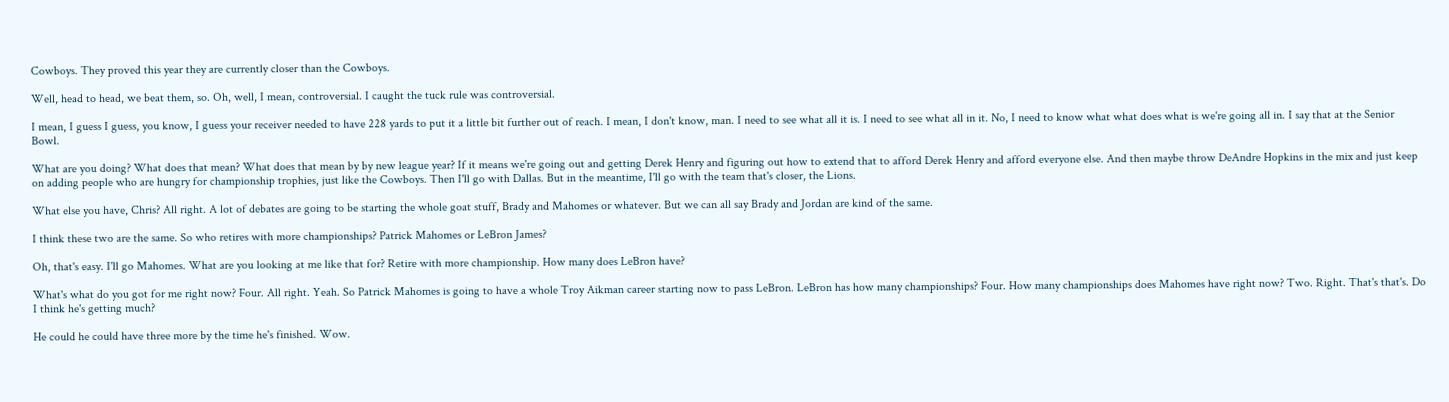Cowboys. They proved this year they are currently closer than the Cowboys.

Well, head to head, we beat them, so. Oh, well, I mean, controversial. I caught the tuck rule was controversial.

I mean, I guess I guess, you know, I guess your receiver needed to have 228 yards to put it a little bit further out of reach. I mean, I don't know, man. I need to see what all it is. I need to see what all in it. No, I need to know what what does what is we're going all in. I say that at the Senior Bowl.

What are you doing? What does that mean? What does that mean by by new league year? If it means we're going out and getting Derek Henry and figuring out how to extend that to afford Derek Henry and afford everyone else. And then maybe throw DeAndre Hopkins in the mix and just keep on adding people who are hungry for championship trophies, just like the Cowboys. Then I'll go with Dallas. But in the meantime, I'll go with the team that's closer, the Lions.

What else you have, Chris? All right. A lot of debates are going to be starting the whole goat stuff, Brady and Mahomes or whatever. But we can all say Brady and Jordan are kind of the same.

I think these two are the same. So who retires with more championships? Patrick Mahomes or LeBron James?

Oh, that's easy. I'll go Mahomes. What are you looking at me like that for? Retire with more championship. How many does LeBron have?

What's what do you got for me right now? Four. All right. Yeah. So Patrick Mahomes is going to have a whole Troy Aikman career starting now to pass LeBron. LeBron has how many championships? Four. How many championships does Mahomes have right now? Two. Right. That's that's. Do I think he's getting much?

He could he could have three more by the time he's finished. Wow.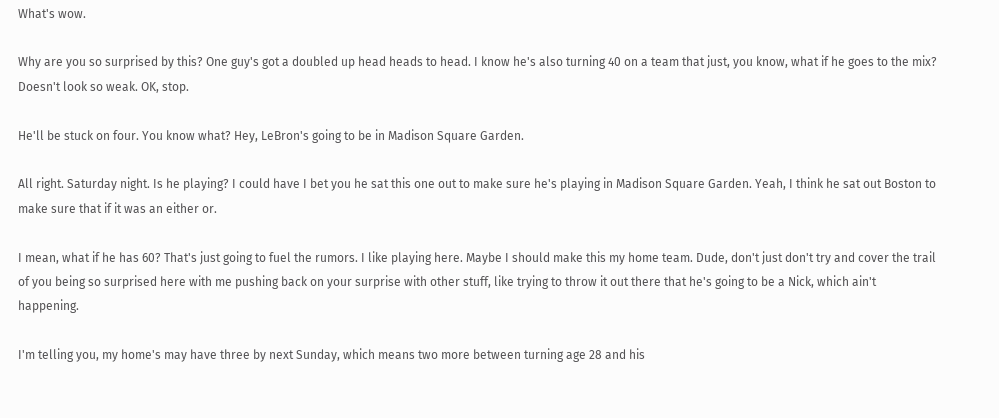What's wow.

Why are you so surprised by this? One guy's got a doubled up head heads to head. I know he's also turning 40 on a team that just, you know, what if he goes to the mix? Doesn't look so weak. OK, stop.

He'll be stuck on four. You know what? Hey, LeBron's going to be in Madison Square Garden.

All right. Saturday night. Is he playing? I could have I bet you he sat this one out to make sure he's playing in Madison Square Garden. Yeah, I think he sat out Boston to make sure that if it was an either or.

I mean, what if he has 60? That's just going to fuel the rumors. I like playing here. Maybe I should make this my home team. Dude, don't just don't try and cover the trail of you being so surprised here with me pushing back on your surprise with other stuff, like trying to throw it out there that he's going to be a Nick, which ain't happening.

I'm telling you, my home's may have three by next Sunday, which means two more between turning age 28 and his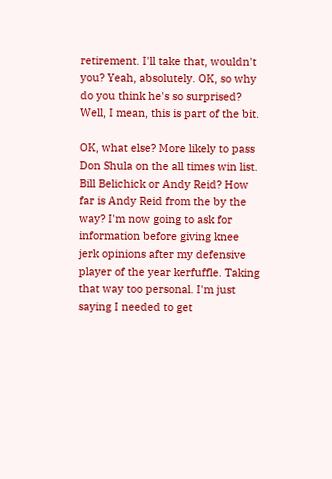retirement. I'll take that, wouldn't you? Yeah, absolutely. OK, so why do you think he's so surprised? Well, I mean, this is part of the bit.

OK, what else? More likely to pass Don Shula on the all times win list. Bill Belichick or Andy Reid? How far is Andy Reid from the by the way? I'm now going to ask for information before giving knee jerk opinions after my defensive player of the year kerfuffle. Taking that way too personal. I'm just saying I needed to get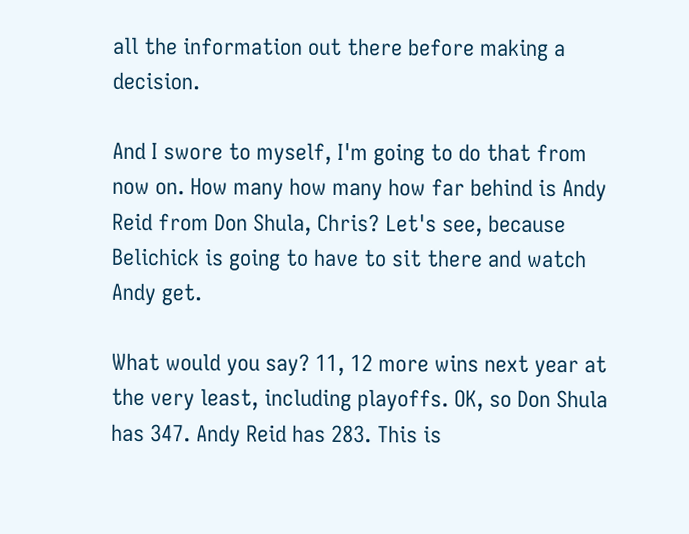all the information out there before making a decision.

And I swore to myself, I'm going to do that from now on. How many how many how far behind is Andy Reid from Don Shula, Chris? Let's see, because Belichick is going to have to sit there and watch Andy get.

What would you say? 11, 12 more wins next year at the very least, including playoffs. OK, so Don Shula has 347. Andy Reid has 283. This is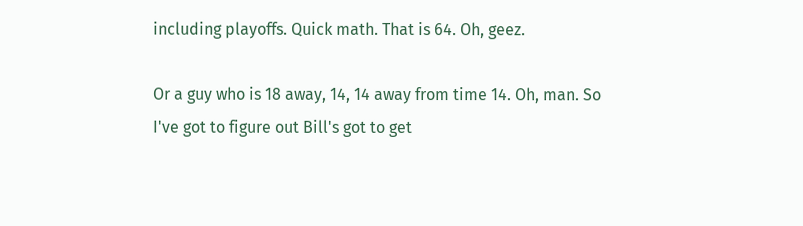including playoffs. Quick math. That is 64. Oh, geez.

Or a guy who is 18 away, 14, 14 away from time 14. Oh, man. So I've got to figure out Bill's got to get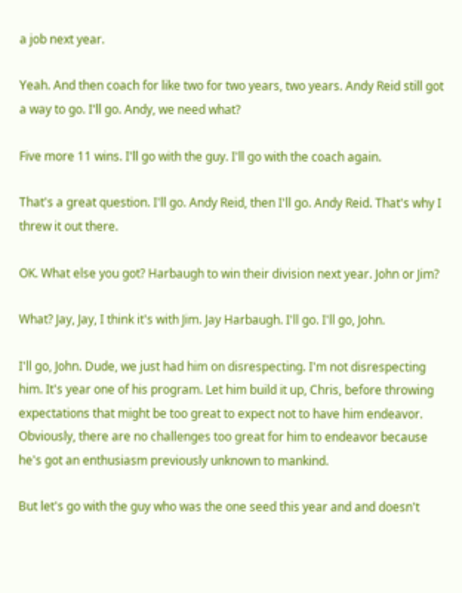a job next year.

Yeah. And then coach for like two for two years, two years. Andy Reid still got a way to go. I'll go. Andy, we need what?

Five more 11 wins. I'll go with the guy. I'll go with the coach again.

That's a great question. I'll go. Andy Reid, then I'll go. Andy Reid. That's why I threw it out there.

OK. What else you got? Harbaugh to win their division next year. John or Jim?

What? Jay, Jay, I think it's with Jim. Jay Harbaugh. I'll go. I'll go, John.

I'll go, John. Dude, we just had him on disrespecting. I'm not disrespecting him. It's year one of his program. Let him build it up, Chris, before throwing expectations that might be too great to expect not to have him endeavor. Obviously, there are no challenges too great for him to endeavor because he's got an enthusiasm previously unknown to mankind.

But let's go with the guy who was the one seed this year and and doesn't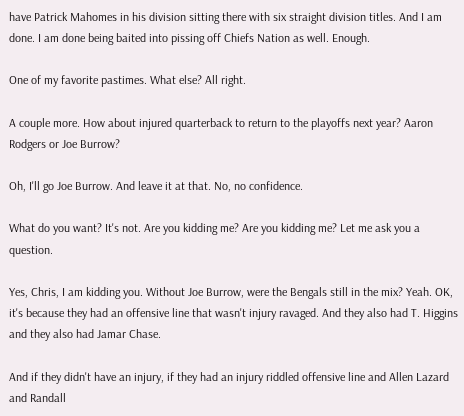have Patrick Mahomes in his division sitting there with six straight division titles. And I am done. I am done being baited into pissing off Chiefs Nation as well. Enough.

One of my favorite pastimes. What else? All right.

A couple more. How about injured quarterback to return to the playoffs next year? Aaron Rodgers or Joe Burrow?

Oh, I'll go Joe Burrow. And leave it at that. No, no confidence.

What do you want? It's not. Are you kidding me? Are you kidding me? Let me ask you a question.

Yes, Chris, I am kidding you. Without Joe Burrow, were the Bengals still in the mix? Yeah. OK, it's because they had an offensive line that wasn't injury ravaged. And they also had T. Higgins and they also had Jamar Chase.

And if they didn't have an injury, if they had an injury riddled offensive line and Allen Lazard and Randall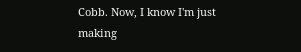Cobb. Now, I know I'm just making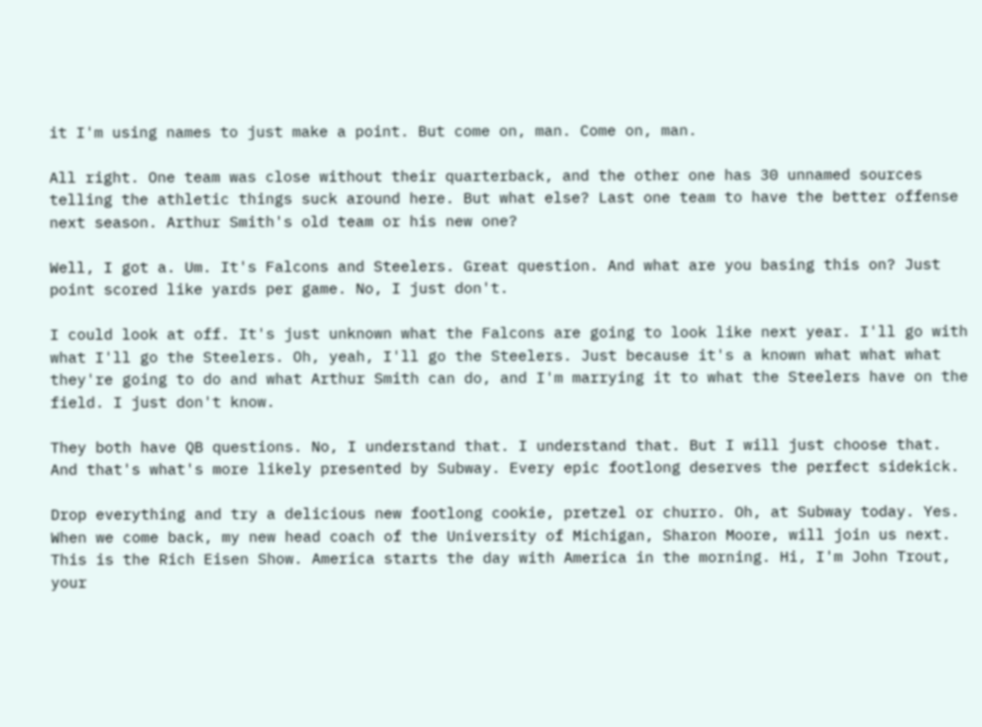it I'm using names to just make a point. But come on, man. Come on, man.

All right. One team was close without their quarterback, and the other one has 30 unnamed sources telling the athletic things suck around here. But what else? Last one team to have the better offense next season. Arthur Smith's old team or his new one?

Well, I got a. Um. It's Falcons and Steelers. Great question. And what are you basing this on? Just point scored like yards per game. No, I just don't.

I could look at off. It's just unknown what the Falcons are going to look like next year. I'll go with what I'll go the Steelers. Oh, yeah, I'll go the Steelers. Just because it's a known what what what they're going to do and what Arthur Smith can do, and I'm marrying it to what the Steelers have on the field. I just don't know.

They both have QB questions. No, I understand that. I understand that. But I will just choose that. And that's what's more likely presented by Subway. Every epic footlong deserves the perfect sidekick.

Drop everything and try a delicious new footlong cookie, pretzel or churro. Oh, at Subway today. Yes. When we come back, my new head coach of the University of Michigan, Sharon Moore, will join us next. This is the Rich Eisen Show. America starts the day with America in the morning. Hi, I'm John Trout, your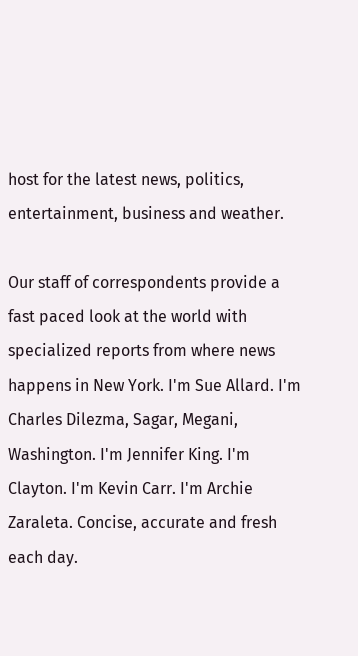host for the latest news, politics, entertainment, business and weather.

Our staff of correspondents provide a fast paced look at the world with specialized reports from where news happens in New York. I'm Sue Allard. I'm Charles Dilezma, Sagar, Megani, Washington. I'm Jennifer King. I'm Clayton. I'm Kevin Carr. I'm Archie Zaraleta. Concise, accurate and fresh each day.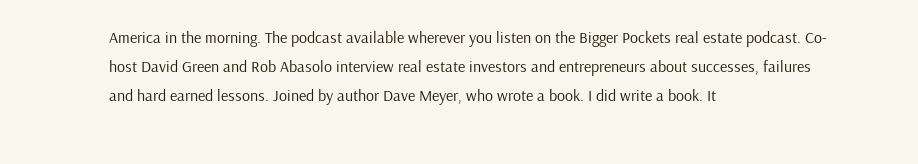America in the morning. The podcast available wherever you listen on the Bigger Pockets real estate podcast. Co-host David Green and Rob Abasolo interview real estate investors and entrepreneurs about successes, failures and hard earned lessons. Joined by author Dave Meyer, who wrote a book. I did write a book. It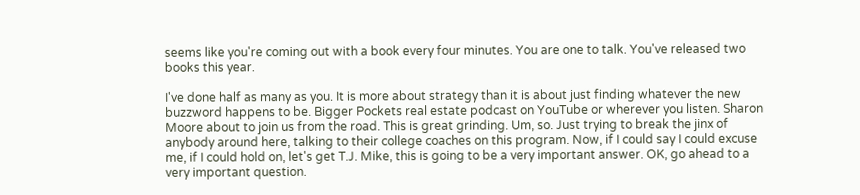seems like you're coming out with a book every four minutes. You are one to talk. You've released two books this year.

I've done half as many as you. It is more about strategy than it is about just finding whatever the new buzzword happens to be. Bigger Pockets real estate podcast on YouTube or wherever you listen. Sharon Moore about to join us from the road. This is great grinding. Um, so. Just trying to break the jinx of anybody around here, talking to their college coaches on this program. Now, if I could say I could excuse me, if I could hold on, let's get T.J. Mike, this is going to be a very important answer. OK, go ahead to a very important question.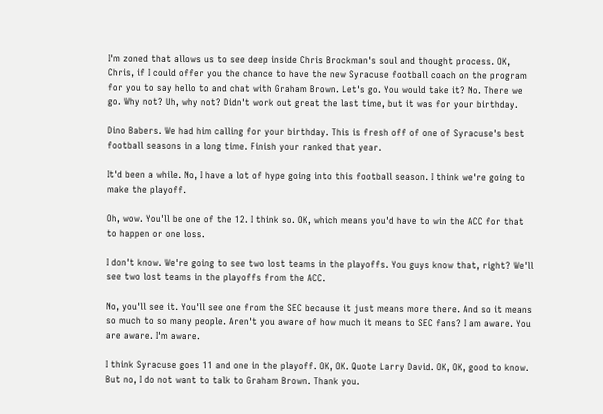I'm zoned that allows us to see deep inside Chris Brockman's soul and thought process. OK, Chris, if I could offer you the chance to have the new Syracuse football coach on the program for you to say hello to and chat with Graham Brown. Let's go. You would take it? No. There we go. Why not? Uh, why not? Didn't work out great the last time, but it was for your birthday.

Dino Babers. We had him calling for your birthday. This is fresh off of one of Syracuse's best football seasons in a long time. Finish your ranked that year.

It'd been a while. No, I have a lot of hype going into this football season. I think we're going to make the playoff.

Oh, wow. You'll be one of the 12. I think so. OK, which means you'd have to win the ACC for that to happen or one loss.

I don't know. We're going to see two lost teams in the playoffs. You guys know that, right? We'll see two lost teams in the playoffs from the ACC.

No, you'll see it. You'll see one from the SEC because it just means more there. And so it means so much to so many people. Aren't you aware of how much it means to SEC fans? I am aware. You are aware. I'm aware.

I think Syracuse goes 11 and one in the playoff. OK, OK. Quote Larry David. OK, OK, good to know. But no, I do not want to talk to Graham Brown. Thank you.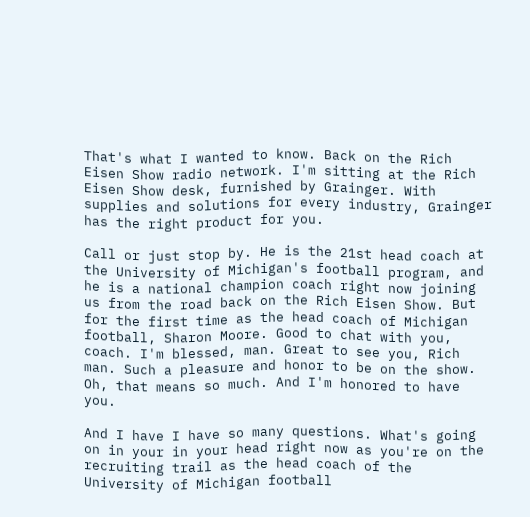That's what I wanted to know. Back on the Rich Eisen Show radio network. I'm sitting at the Rich Eisen Show desk, furnished by Grainger. With supplies and solutions for every industry, Grainger has the right product for you.

Call or just stop by. He is the 21st head coach at the University of Michigan's football program, and he is a national champion coach right now joining us from the road back on the Rich Eisen Show. But for the first time as the head coach of Michigan football, Sharon Moore. Good to chat with you, coach. I'm blessed, man. Great to see you, Rich man. Such a pleasure and honor to be on the show. Oh, that means so much. And I'm honored to have you.

And I have I have so many questions. What's going on in your in your head right now as you're on the recruiting trail as the head coach of the University of Michigan football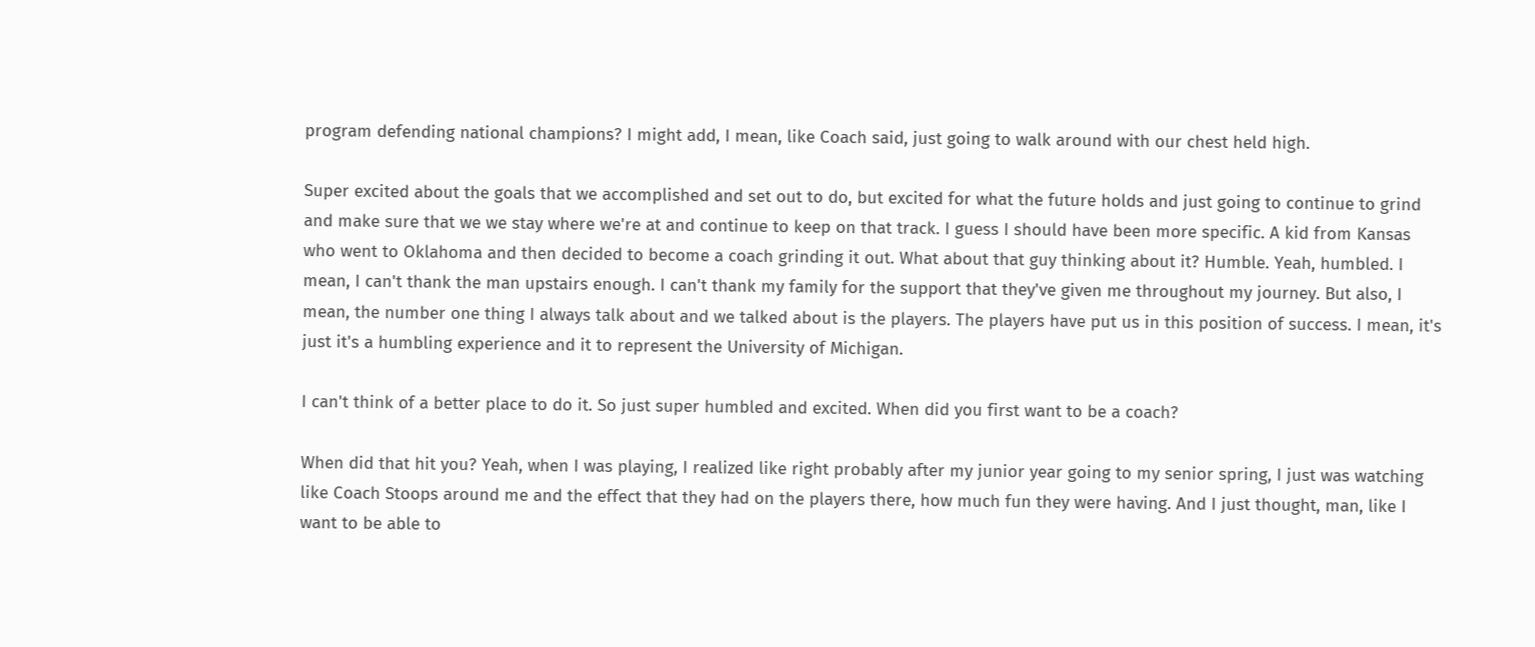program defending national champions? I might add, I mean, like Coach said, just going to walk around with our chest held high.

Super excited about the goals that we accomplished and set out to do, but excited for what the future holds and just going to continue to grind and make sure that we we stay where we're at and continue to keep on that track. I guess I should have been more specific. A kid from Kansas who went to Oklahoma and then decided to become a coach grinding it out. What about that guy thinking about it? Humble. Yeah, humbled. I mean, I can't thank the man upstairs enough. I can't thank my family for the support that they've given me throughout my journey. But also, I mean, the number one thing I always talk about and we talked about is the players. The players have put us in this position of success. I mean, it's just it's a humbling experience and it to represent the University of Michigan.

I can't think of a better place to do it. So just super humbled and excited. When did you first want to be a coach?

When did that hit you? Yeah, when I was playing, I realized like right probably after my junior year going to my senior spring, I just was watching like Coach Stoops around me and the effect that they had on the players there, how much fun they were having. And I just thought, man, like I want to be able to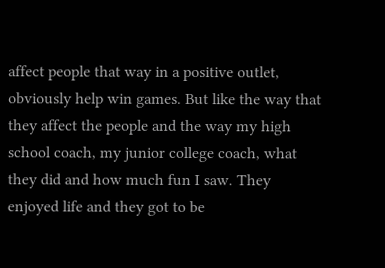affect people that way in a positive outlet, obviously help win games. But like the way that they affect the people and the way my high school coach, my junior college coach, what they did and how much fun I saw. They enjoyed life and they got to be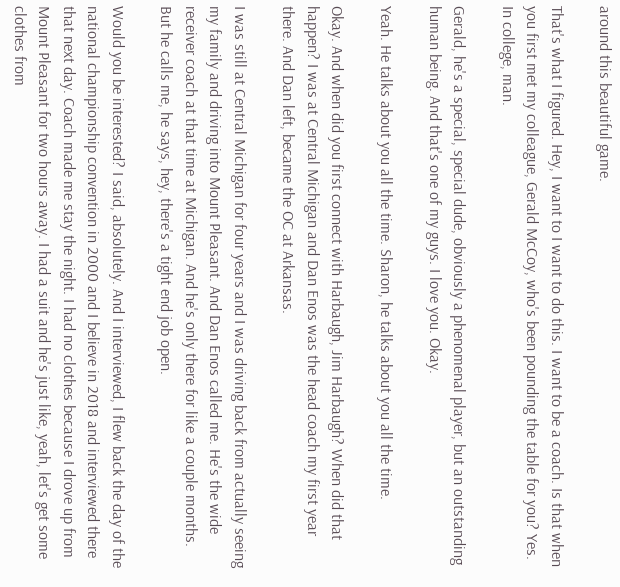around this beautiful game.

That's what I figured. Hey, I want to I want to do this. I want to be a coach. Is that when you first met my colleague, Gerald McCoy, who's been pounding the table for you? Yes. In college, man.

Gerald, he's a special, special dude, obviously a phenomenal player, but an outstanding human being. And that's one of my guys. I love you. Okay.

Yeah. He talks about you all the time. Sharon, he talks about you all the time.

Okay. And when did you first connect with Harbaugh, Jim Harbaugh? When did that happen? I was at Central Michigan and Dan Enos was the head coach my first year there. And Dan left, became the OC at Arkansas.

I was still at Central Michigan for four years and I was driving back from actually seeing my family and driving into Mount Pleasant. And Dan Enos called me. He's the wide receiver coach at that time at Michigan. And he's only there for like a couple months. But he calls me, he says, hey, there's a tight end job open.

Would you be interested? I said, absolutely. And I interviewed, I flew back the day of the national championship convention in 2000 and I believe in 2018 and interviewed there that next day. Coach made me stay the night. I had no clothes because I drove up from Mount Pleasant for two hours away. I had a suit and he's just like, yeah, let's get some clothes from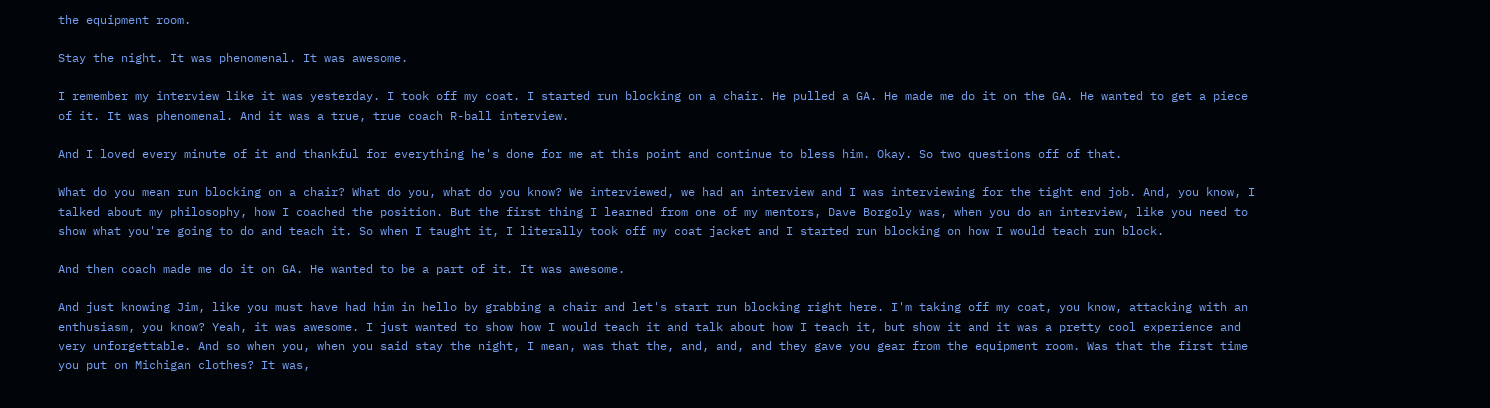the equipment room.

Stay the night. It was phenomenal. It was awesome.

I remember my interview like it was yesterday. I took off my coat. I started run blocking on a chair. He pulled a GA. He made me do it on the GA. He wanted to get a piece of it. It was phenomenal. And it was a true, true coach R-ball interview.

And I loved every minute of it and thankful for everything he's done for me at this point and continue to bless him. Okay. So two questions off of that.

What do you mean run blocking on a chair? What do you, what do you know? We interviewed, we had an interview and I was interviewing for the tight end job. And, you know, I talked about my philosophy, how I coached the position. But the first thing I learned from one of my mentors, Dave Borgoly was, when you do an interview, like you need to show what you're going to do and teach it. So when I taught it, I literally took off my coat jacket and I started run blocking on how I would teach run block.

And then coach made me do it on GA. He wanted to be a part of it. It was awesome.

And just knowing Jim, like you must have had him in hello by grabbing a chair and let's start run blocking right here. I'm taking off my coat, you know, attacking with an enthusiasm, you know? Yeah, it was awesome. I just wanted to show how I would teach it and talk about how I teach it, but show it and it was a pretty cool experience and very unforgettable. And so when you, when you said stay the night, I mean, was that the, and, and, and they gave you gear from the equipment room. Was that the first time you put on Michigan clothes? It was,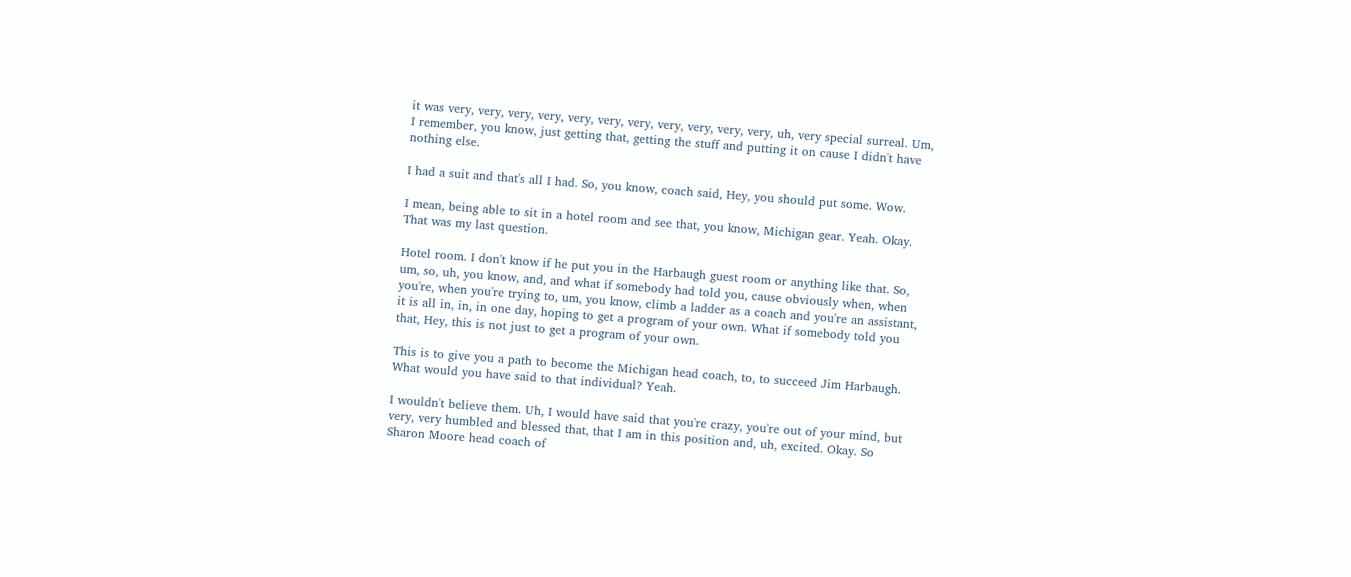it was very, very, very, very, very, very, very, very, very, very, very, uh, very special surreal. Um, I remember, you know, just getting that, getting the stuff and putting it on cause I didn't have nothing else.

I had a suit and that's all I had. So, you know, coach said, Hey, you should put some. Wow.

I mean, being able to sit in a hotel room and see that, you know, Michigan gear. Yeah. Okay. That was my last question.

Hotel room. I don't know if he put you in the Harbaugh guest room or anything like that. So, um, so, uh, you know, and, and what if somebody had told you, cause obviously when, when you're, when you're trying to, um, you know, climb a ladder as a coach and you're an assistant, it is all in, in, in one day, hoping to get a program of your own. What if somebody told you that, Hey, this is not just to get a program of your own.

This is to give you a path to become the Michigan head coach, to, to succeed Jim Harbaugh. What would you have said to that individual? Yeah.

I wouldn't believe them. Uh, I would have said that you're crazy, you're out of your mind, but very, very humbled and blessed that, that I am in this position and, uh, excited. Okay. So Sharon Moore head coach of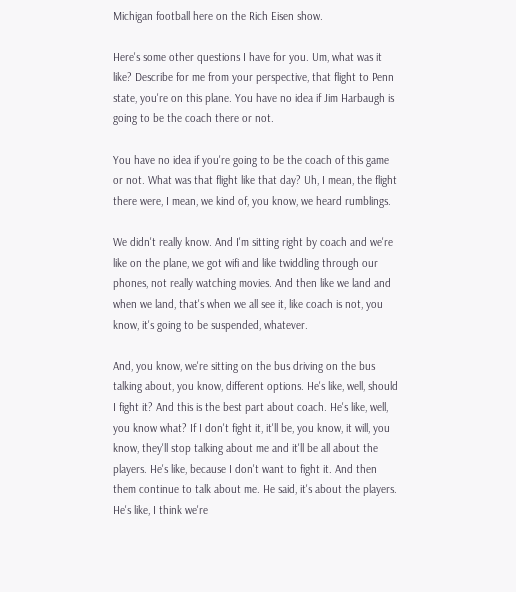Michigan football here on the Rich Eisen show.

Here's some other questions I have for you. Um, what was it like? Describe for me from your perspective, that flight to Penn state, you're on this plane. You have no idea if Jim Harbaugh is going to be the coach there or not.

You have no idea if you're going to be the coach of this game or not. What was that flight like that day? Uh, I mean, the flight there were, I mean, we kind of, you know, we heard rumblings.

We didn't really know. And I'm sitting right by coach and we're like on the plane, we got wifi and like twiddling through our phones, not really watching movies. And then like we land and when we land, that's when we all see it, like coach is not, you know, it's going to be suspended, whatever.

And, you know, we're sitting on the bus driving on the bus talking about, you know, different options. He's like, well, should I fight it? And this is the best part about coach. He's like, well, you know what? If I don't fight it, it'll be, you know, it will, you know, they'll stop talking about me and it'll be all about the players. He's like, because I don't want to fight it. And then them continue to talk about me. He said, it's about the players. He's like, I think we're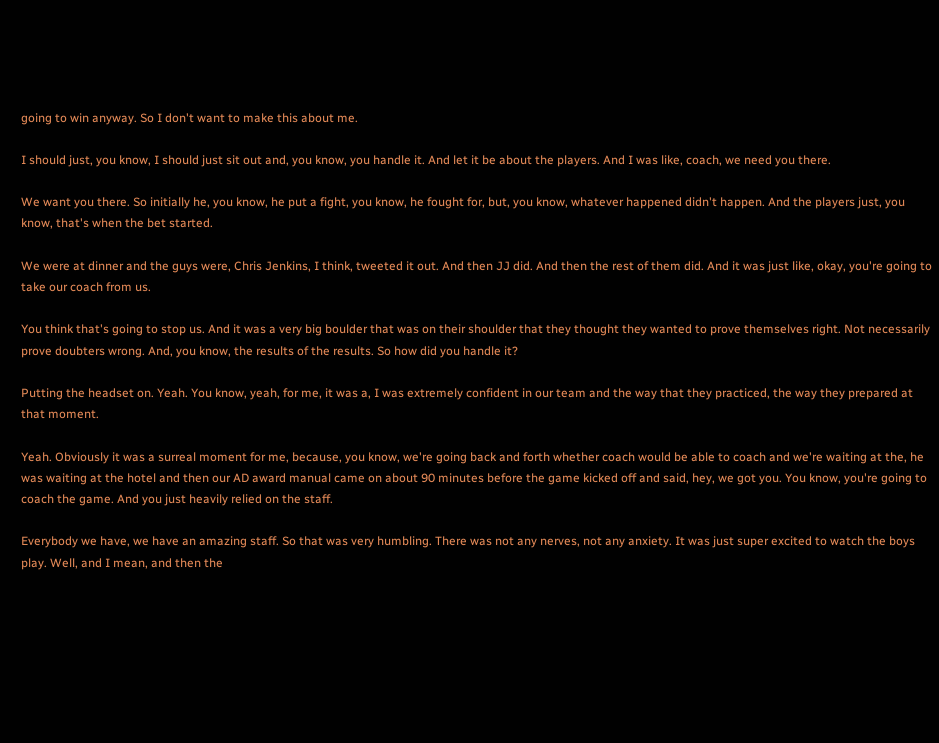going to win anyway. So I don't want to make this about me.

I should just, you know, I should just sit out and, you know, you handle it. And let it be about the players. And I was like, coach, we need you there.

We want you there. So initially he, you know, he put a fight, you know, he fought for, but, you know, whatever happened didn't happen. And the players just, you know, that's when the bet started.

We were at dinner and the guys were, Chris Jenkins, I think, tweeted it out. And then JJ did. And then the rest of them did. And it was just like, okay, you're going to take our coach from us.

You think that's going to stop us. And it was a very big boulder that was on their shoulder that they thought they wanted to prove themselves right. Not necessarily prove doubters wrong. And, you know, the results of the results. So how did you handle it?

Putting the headset on. Yeah. You know, yeah, for me, it was a, I was extremely confident in our team and the way that they practiced, the way they prepared at that moment.

Yeah. Obviously it was a surreal moment for me, because, you know, we're going back and forth whether coach would be able to coach and we're waiting at the, he was waiting at the hotel and then our AD award manual came on about 90 minutes before the game kicked off and said, hey, we got you. You know, you're going to coach the game. And you just heavily relied on the staff.

Everybody we have, we have an amazing staff. So that was very humbling. There was not any nerves, not any anxiety. It was just super excited to watch the boys play. Well, and I mean, and then the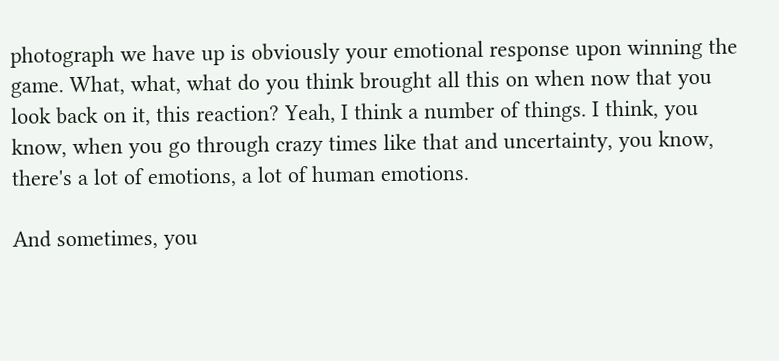photograph we have up is obviously your emotional response upon winning the game. What, what, what do you think brought all this on when now that you look back on it, this reaction? Yeah, I think a number of things. I think, you know, when you go through crazy times like that and uncertainty, you know, there's a lot of emotions, a lot of human emotions.

And sometimes, you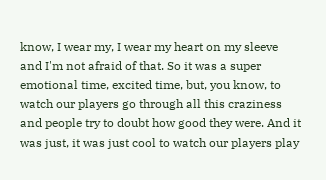know, I wear my, I wear my heart on my sleeve and I'm not afraid of that. So it was a super emotional time, excited time, but, you know, to watch our players go through all this craziness and people try to doubt how good they were. And it was just, it was just cool to watch our players play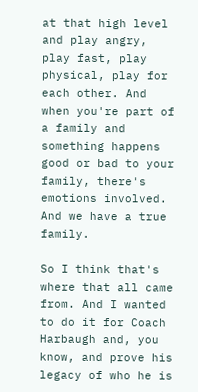at that high level and play angry, play fast, play physical, play for each other. And when you're part of a family and something happens good or bad to your family, there's emotions involved. And we have a true family.

So I think that's where that all came from. And I wanted to do it for Coach Harbaugh and, you know, and prove his legacy of who he is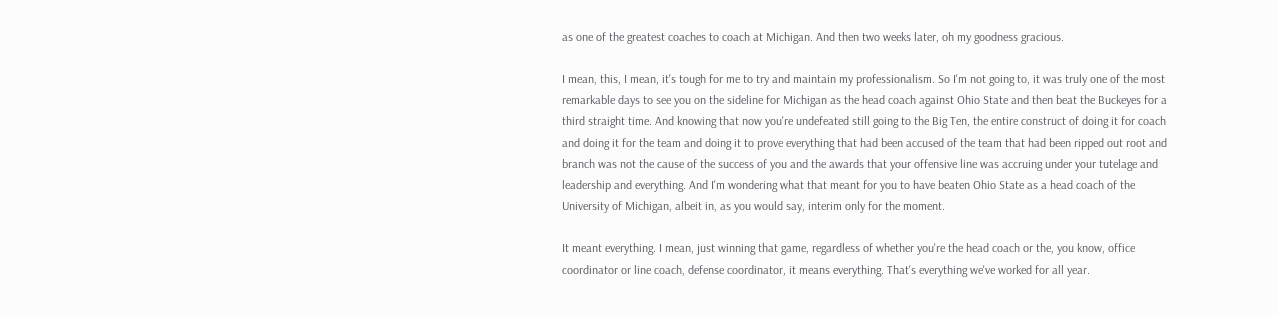as one of the greatest coaches to coach at Michigan. And then two weeks later, oh my goodness gracious.

I mean, this, I mean, it's tough for me to try and maintain my professionalism. So I'm not going to, it was truly one of the most remarkable days to see you on the sideline for Michigan as the head coach against Ohio State and then beat the Buckeyes for a third straight time. And knowing that now you're undefeated still going to the Big Ten, the entire construct of doing it for coach and doing it for the team and doing it to prove everything that had been accused of the team that had been ripped out root and branch was not the cause of the success of you and the awards that your offensive line was accruing under your tutelage and leadership and everything. And I'm wondering what that meant for you to have beaten Ohio State as a head coach of the University of Michigan, albeit in, as you would say, interim only for the moment.

It meant everything. I mean, just winning that game, regardless of whether you're the head coach or the, you know, office coordinator or line coach, defense coordinator, it means everything. That's everything we've worked for all year.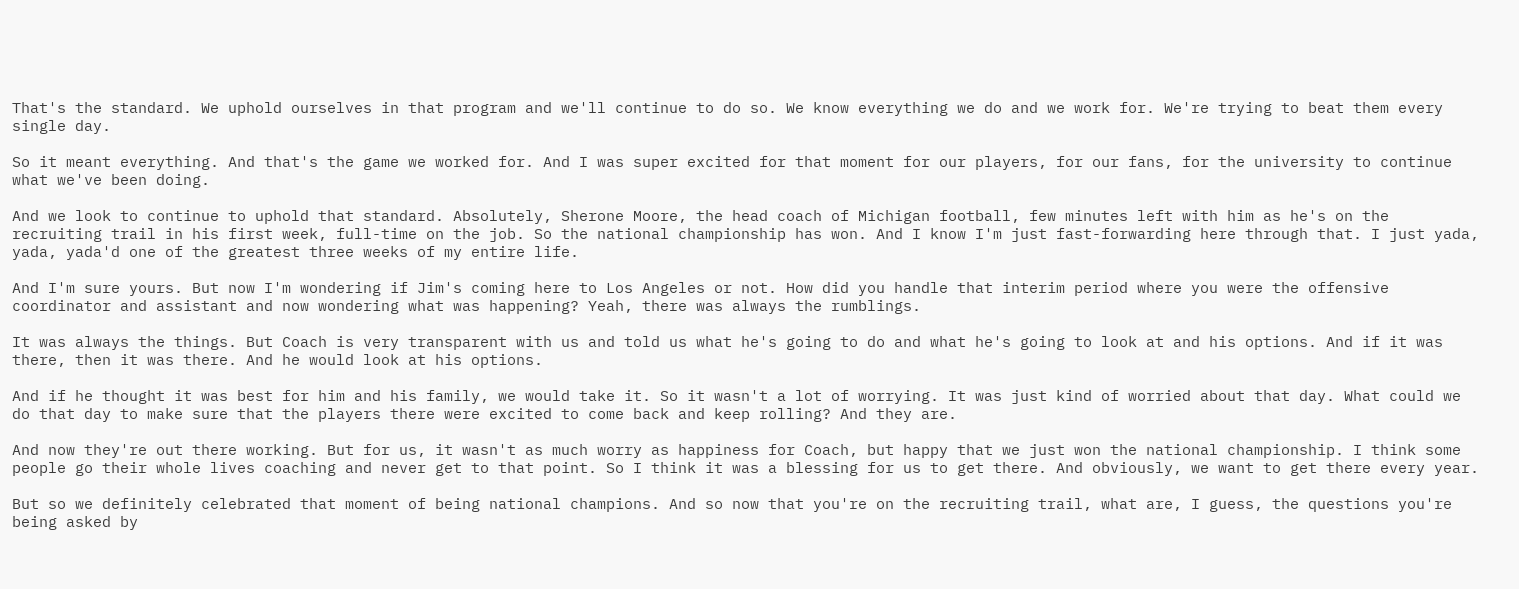That's the standard. We uphold ourselves in that program and we'll continue to do so. We know everything we do and we work for. We're trying to beat them every single day.

So it meant everything. And that's the game we worked for. And I was super excited for that moment for our players, for our fans, for the university to continue what we've been doing.

And we look to continue to uphold that standard. Absolutely, Sherone Moore, the head coach of Michigan football, few minutes left with him as he's on the recruiting trail in his first week, full-time on the job. So the national championship has won. And I know I'm just fast-forwarding here through that. I just yada, yada, yada'd one of the greatest three weeks of my entire life.

And I'm sure yours. But now I'm wondering if Jim's coming here to Los Angeles or not. How did you handle that interim period where you were the offensive coordinator and assistant and now wondering what was happening? Yeah, there was always the rumblings.

It was always the things. But Coach is very transparent with us and told us what he's going to do and what he's going to look at and his options. And if it was there, then it was there. And he would look at his options.

And if he thought it was best for him and his family, we would take it. So it wasn't a lot of worrying. It was just kind of worried about that day. What could we do that day to make sure that the players there were excited to come back and keep rolling? And they are.

And now they're out there working. But for us, it wasn't as much worry as happiness for Coach, but happy that we just won the national championship. I think some people go their whole lives coaching and never get to that point. So I think it was a blessing for us to get there. And obviously, we want to get there every year.

But so we definitely celebrated that moment of being national champions. And so now that you're on the recruiting trail, what are, I guess, the questions you're being asked by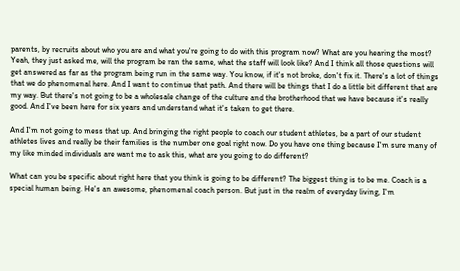parents, by recruits about who you are and what you're going to do with this program now? What are you hearing the most? Yeah, they just asked me, will the program be ran the same, what the staff will look like? And I think all those questions will get answered as far as the program being run in the same way. You know, if it's not broke, don't fix it. There's a lot of things that we do phenomenal here. And I want to continue that path. And there will be things that I do a little bit different that are my way. But there's not going to be a wholesale change of the culture and the brotherhood that we have because it's really good. And I've been here for six years and understand what it's taken to get there.

And I'm not going to mess that up. And bringing the right people to coach our student athletes, be a part of our student athletes lives and really be their families is the number one goal right now. Do you have one thing because I'm sure many of my like minded individuals are want me to ask this, what are you going to do different?

What can you be specific about right here that you think is going to be different? The biggest thing is to be me. Coach is a special human being. He's an awesome, phenomenal coach person. But just in the realm of everyday living, I'm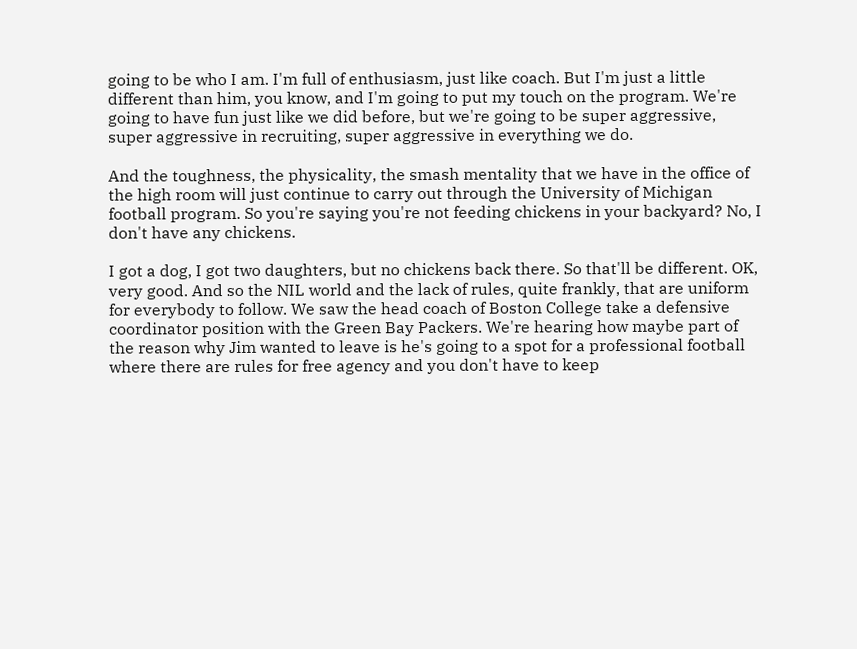going to be who I am. I'm full of enthusiasm, just like coach. But I'm just a little different than him, you know, and I'm going to put my touch on the program. We're going to have fun just like we did before, but we're going to be super aggressive, super aggressive in recruiting, super aggressive in everything we do.

And the toughness, the physicality, the smash mentality that we have in the office of the high room will just continue to carry out through the University of Michigan football program. So you're saying you're not feeding chickens in your backyard? No, I don't have any chickens.

I got a dog, I got two daughters, but no chickens back there. So that'll be different. OK, very good. And so the NIL world and the lack of rules, quite frankly, that are uniform for everybody to follow. We saw the head coach of Boston College take a defensive coordinator position with the Green Bay Packers. We're hearing how maybe part of the reason why Jim wanted to leave is he's going to a spot for a professional football where there are rules for free agency and you don't have to keep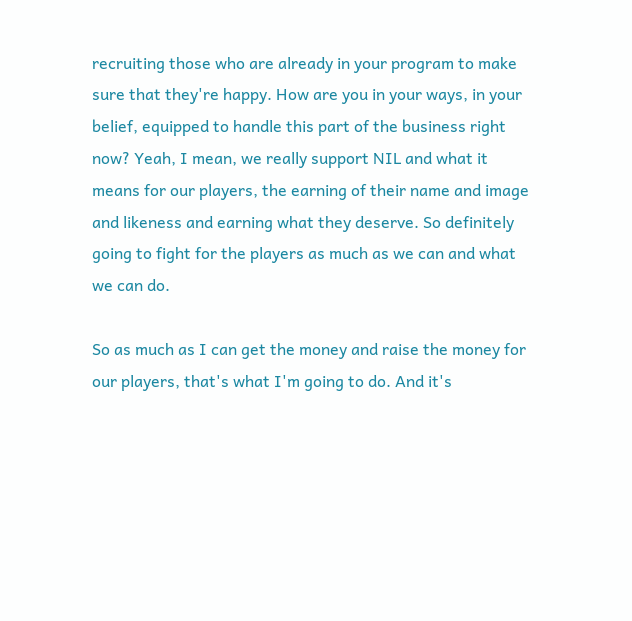recruiting those who are already in your program to make sure that they're happy. How are you in your ways, in your belief, equipped to handle this part of the business right now? Yeah, I mean, we really support NIL and what it means for our players, the earning of their name and image and likeness and earning what they deserve. So definitely going to fight for the players as much as we can and what we can do.

So as much as I can get the money and raise the money for our players, that's what I'm going to do. And it's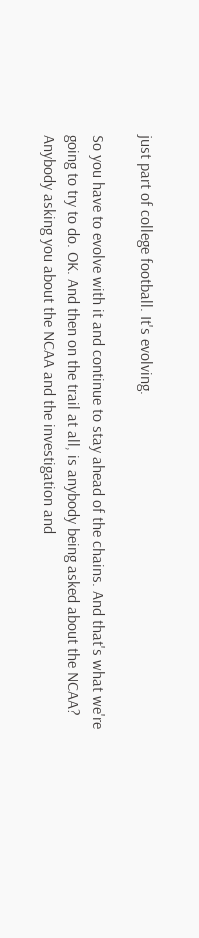just part of college football. It's evolving.

So you have to evolve with it and continue to stay ahead of the chains. And that's what we're going to try to do. OK. And then on the trail at all, is anybody being asked about the NCAA? Anybody asking you about the NCAA and the investigation and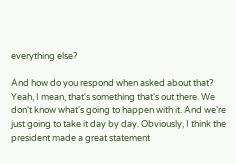everything else?

And how do you respond when asked about that? Yeah, I mean, that's something that's out there. We don't know what's going to happen with it. And we're just going to take it day by day. Obviously, I think the president made a great statement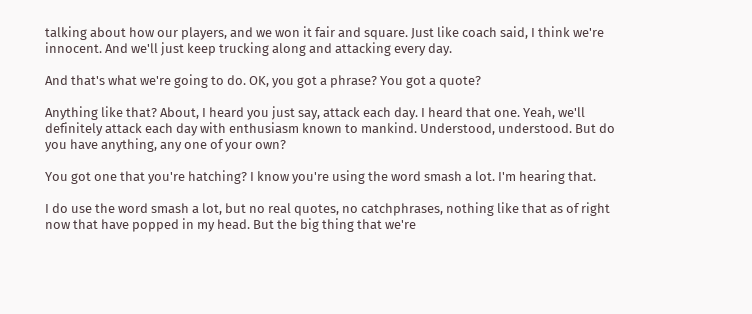talking about how our players, and we won it fair and square. Just like coach said, I think we're innocent. And we'll just keep trucking along and attacking every day.

And that's what we're going to do. OK, you got a phrase? You got a quote?

Anything like that? About, I heard you just say, attack each day. I heard that one. Yeah, we'll definitely attack each day with enthusiasm known to mankind. Understood, understood. But do you have anything, any one of your own?

You got one that you're hatching? I know you're using the word smash a lot. I'm hearing that.

I do use the word smash a lot, but no real quotes, no catchphrases, nothing like that as of right now that have popped in my head. But the big thing that we're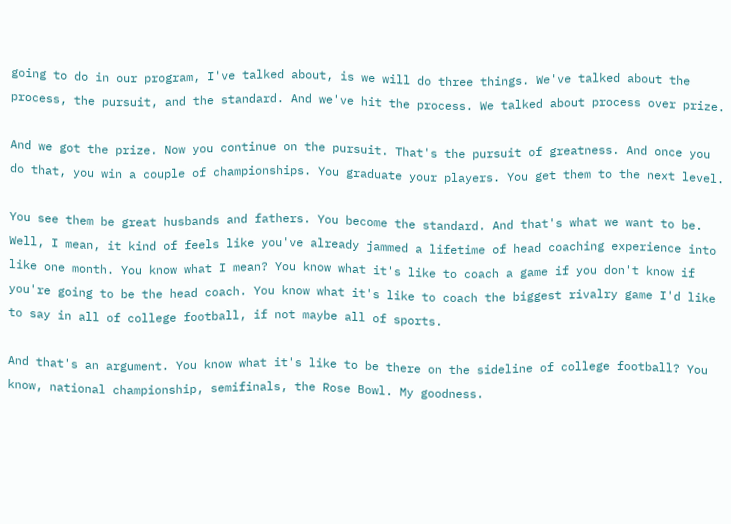going to do in our program, I've talked about, is we will do three things. We've talked about the process, the pursuit, and the standard. And we've hit the process. We talked about process over prize.

And we got the prize. Now you continue on the pursuit. That's the pursuit of greatness. And once you do that, you win a couple of championships. You graduate your players. You get them to the next level.

You see them be great husbands and fathers. You become the standard. And that's what we want to be. Well, I mean, it kind of feels like you've already jammed a lifetime of head coaching experience into like one month. You know what I mean? You know what it's like to coach a game if you don't know if you're going to be the head coach. You know what it's like to coach the biggest rivalry game I'd like to say in all of college football, if not maybe all of sports.

And that's an argument. You know what it's like to be there on the sideline of college football? You know, national championship, semifinals, the Rose Bowl. My goodness.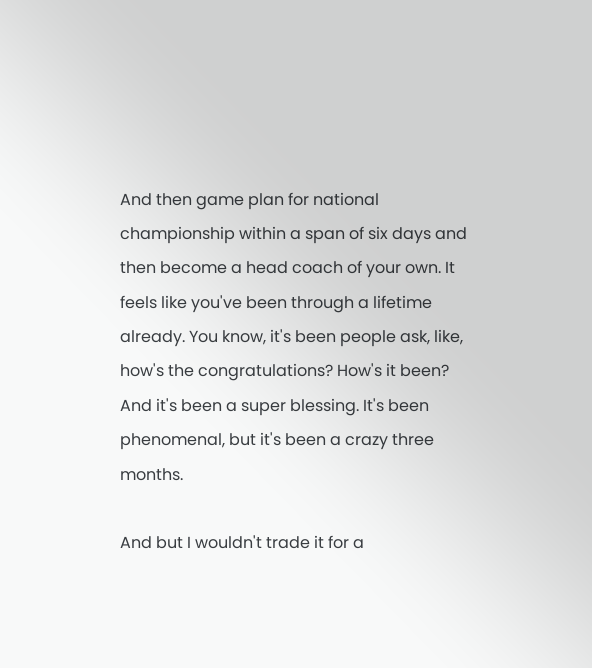And then game plan for national championship within a span of six days and then become a head coach of your own. It feels like you've been through a lifetime already. You know, it's been people ask, like, how's the congratulations? How's it been? And it's been a super blessing. It's been phenomenal, but it's been a crazy three months.

And but I wouldn't trade it for a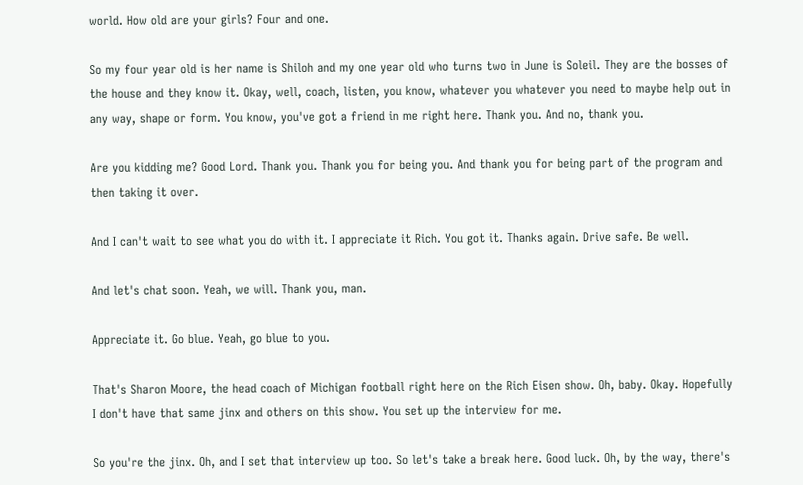world. How old are your girls? Four and one.

So my four year old is her name is Shiloh and my one year old who turns two in June is Soleil. They are the bosses of the house and they know it. Okay, well, coach, listen, you know, whatever you whatever you need to maybe help out in any way, shape or form. You know, you've got a friend in me right here. Thank you. And no, thank you.

Are you kidding me? Good Lord. Thank you. Thank you for being you. And thank you for being part of the program and then taking it over.

And I can't wait to see what you do with it. I appreciate it Rich. You got it. Thanks again. Drive safe. Be well.

And let's chat soon. Yeah, we will. Thank you, man.

Appreciate it. Go blue. Yeah, go blue to you.

That's Sharon Moore, the head coach of Michigan football right here on the Rich Eisen show. Oh, baby. Okay. Hopefully I don't have that same jinx and others on this show. You set up the interview for me.

So you're the jinx. Oh, and I set that interview up too. So let's take a break here. Good luck. Oh, by the way, there's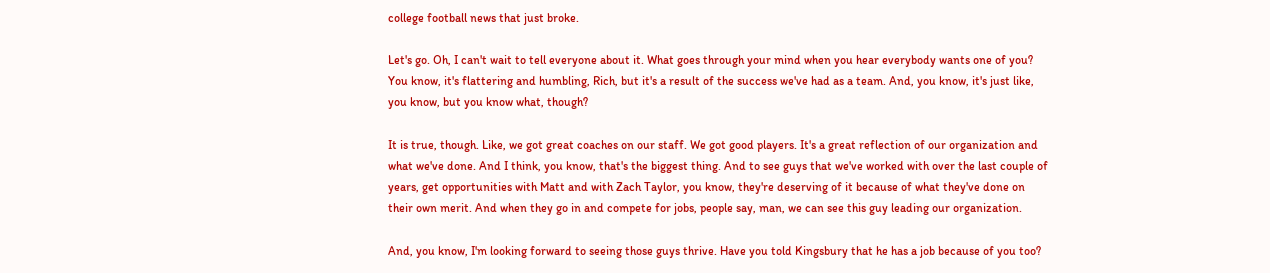college football news that just broke.

Let's go. Oh, I can't wait to tell everyone about it. What goes through your mind when you hear everybody wants one of you? You know, it's flattering and humbling, Rich, but it's a result of the success we've had as a team. And, you know, it's just like, you know, but you know what, though?

It is true, though. Like, we got great coaches on our staff. We got good players. It's a great reflection of our organization and what we've done. And I think, you know, that's the biggest thing. And to see guys that we've worked with over the last couple of years, get opportunities with Matt and with Zach Taylor, you know, they're deserving of it because of what they've done on their own merit. And when they go in and compete for jobs, people say, man, we can see this guy leading our organization.

And, you know, I'm looking forward to seeing those guys thrive. Have you told Kingsbury that he has a job because of you too?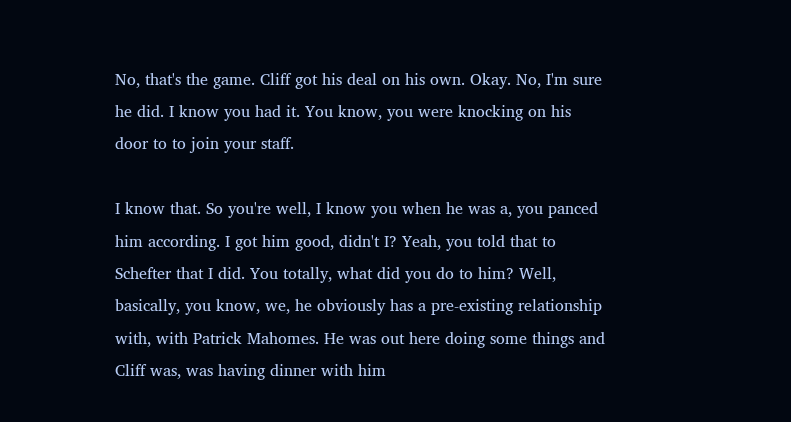No, that's the game. Cliff got his deal on his own. Okay. No, I'm sure he did. I know you had it. You know, you were knocking on his door to to join your staff.

I know that. So you're well, I know you when he was a, you panced him according. I got him good, didn't I? Yeah, you told that to Schefter that I did. You totally, what did you do to him? Well, basically, you know, we, he obviously has a pre-existing relationship with, with Patrick Mahomes. He was out here doing some things and Cliff was, was having dinner with him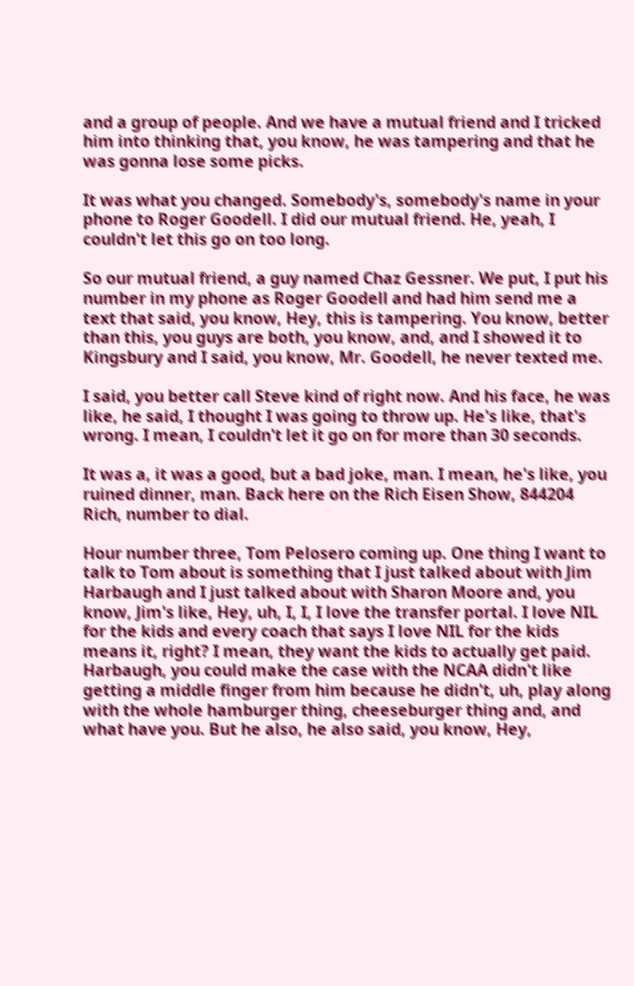and a group of people. And we have a mutual friend and I tricked him into thinking that, you know, he was tampering and that he was gonna lose some picks.

It was what you changed. Somebody's, somebody's name in your phone to Roger Goodell. I did our mutual friend. He, yeah, I couldn't let this go on too long.

So our mutual friend, a guy named Chaz Gessner. We put, I put his number in my phone as Roger Goodell and had him send me a text that said, you know, Hey, this is tampering. You know, better than this, you guys are both, you know, and, and I showed it to Kingsbury and I said, you know, Mr. Goodell, he never texted me.

I said, you better call Steve kind of right now. And his face, he was like, he said, I thought I was going to throw up. He's like, that's wrong. I mean, I couldn't let it go on for more than 30 seconds.

It was a, it was a good, but a bad joke, man. I mean, he's like, you ruined dinner, man. Back here on the Rich Eisen Show, 844204 Rich, number to dial.

Hour number three, Tom Pelosero coming up. One thing I want to talk to Tom about is something that I just talked about with Jim Harbaugh and I just talked about with Sharon Moore and, you know, Jim's like, Hey, uh, I, I, I love the transfer portal. I love NIL for the kids and every coach that says I love NIL for the kids means it, right? I mean, they want the kids to actually get paid. Harbaugh, you could make the case with the NCAA didn't like getting a middle finger from him because he didn't, uh, play along with the whole hamburger thing, cheeseburger thing and, and what have you. But he also, he also said, you know, Hey,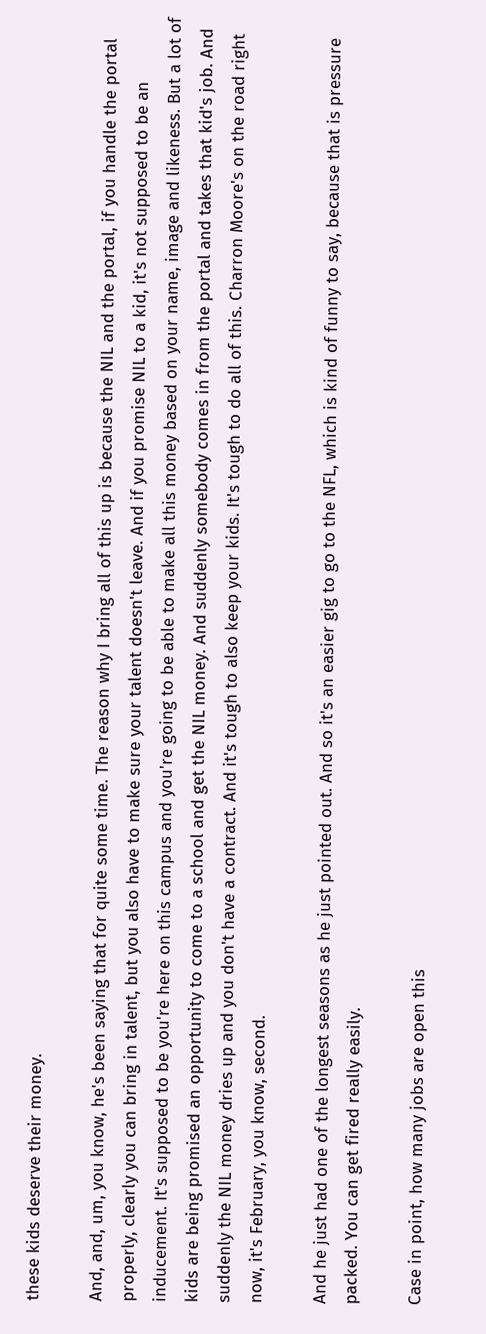these kids deserve their money.

And, and, um, you know, he's been saying that for quite some time. The reason why I bring all of this up is because the NIL and the portal, if you handle the portal properly, clearly you can bring in talent, but you also have to make sure your talent doesn't leave. And if you promise NIL to a kid, it's not supposed to be an inducement. It's supposed to be you're here on this campus and you're going to be able to make all this money based on your name, image and likeness. But a lot of kids are being promised an opportunity to come to a school and get the NIL money. And suddenly somebody comes in from the portal and takes that kid's job. And suddenly the NIL money dries up and you don't have a contract. And it's tough to also keep your kids. It's tough to do all of this. Charron Moore's on the road right now, it's February, you know, second.

And he just had one of the longest seasons as he just pointed out. And so it's an easier gig to go to the NFL, which is kind of funny to say, because that is pressure packed. You can get fired really easily.

Case in point, how many jobs are open this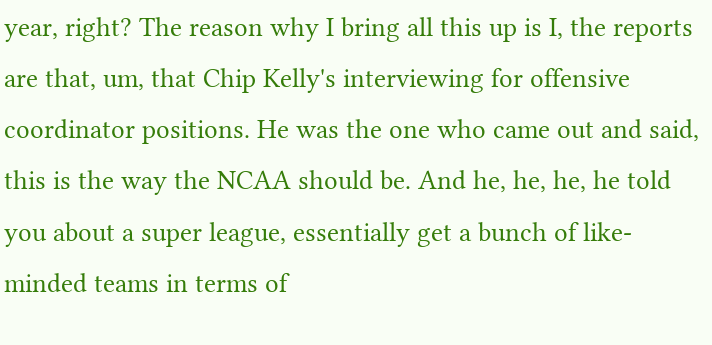year, right? The reason why I bring all this up is I, the reports are that, um, that Chip Kelly's interviewing for offensive coordinator positions. He was the one who came out and said, this is the way the NCAA should be. And he, he, he, he told you about a super league, essentially get a bunch of like-minded teams in terms of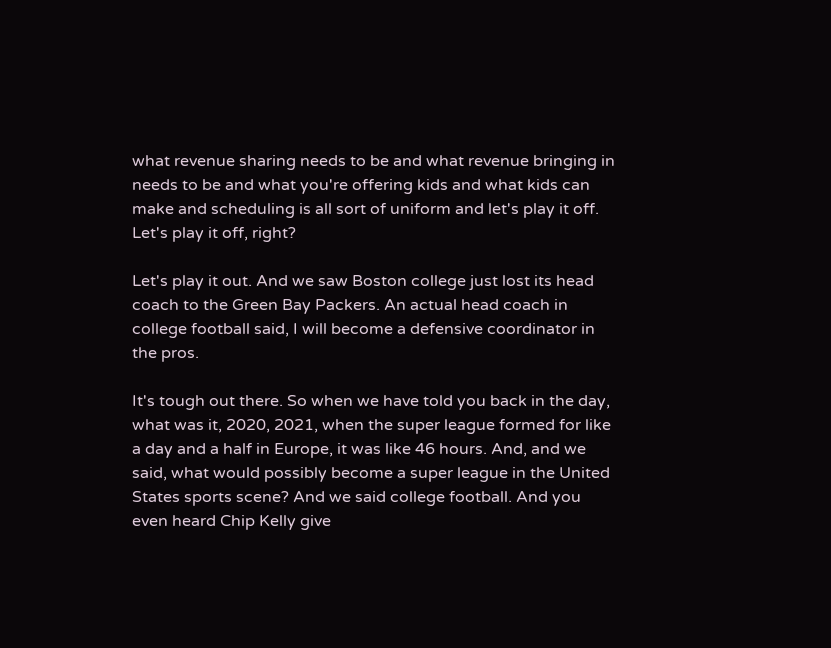what revenue sharing needs to be and what revenue bringing in needs to be and what you're offering kids and what kids can make and scheduling is all sort of uniform and let's play it off. Let's play it off, right?

Let's play it out. And we saw Boston college just lost its head coach to the Green Bay Packers. An actual head coach in college football said, I will become a defensive coordinator in the pros.

It's tough out there. So when we have told you back in the day, what was it, 2020, 2021, when the super league formed for like a day and a half in Europe, it was like 46 hours. And, and we said, what would possibly become a super league in the United States sports scene? And we said college football. And you even heard Chip Kelly give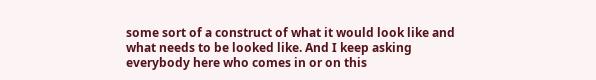some sort of a construct of what it would look like and what needs to be looked like. And I keep asking everybody here who comes in or on this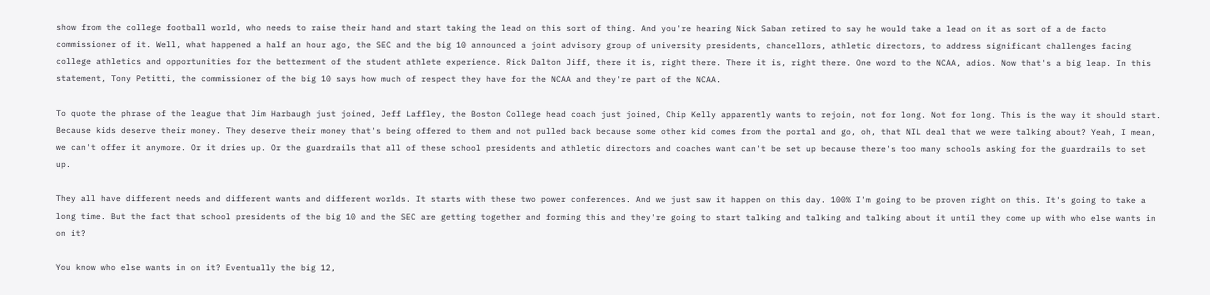show from the college football world, who needs to raise their hand and start taking the lead on this sort of thing. And you're hearing Nick Saban retired to say he would take a lead on it as sort of a de facto commissioner of it. Well, what happened a half an hour ago, the SEC and the big 10 announced a joint advisory group of university presidents, chancellors, athletic directors, to address significant challenges facing college athletics and opportunities for the betterment of the student athlete experience. Rick Dalton Jiff, there it is, right there. There it is, right there. One word to the NCAA, adios. Now that's a big leap. In this statement, Tony Petitti, the commissioner of the big 10 says how much of respect they have for the NCAA and they're part of the NCAA.

To quote the phrase of the league that Jim Harbaugh just joined, Jeff Laffley, the Boston College head coach just joined, Chip Kelly apparently wants to rejoin, not for long. Not for long. This is the way it should start. Because kids deserve their money. They deserve their money that's being offered to them and not pulled back because some other kid comes from the portal and go, oh, that NIL deal that we were talking about? Yeah, I mean, we can't offer it anymore. Or it dries up. Or the guardrails that all of these school presidents and athletic directors and coaches want can't be set up because there's too many schools asking for the guardrails to set up.

They all have different needs and different wants and different worlds. It starts with these two power conferences. And we just saw it happen on this day. 100% I'm going to be proven right on this. It's going to take a long time. But the fact that school presidents of the big 10 and the SEC are getting together and forming this and they're going to start talking and talking and talking about it until they come up with who else wants in on it?

You know who else wants in on it? Eventually the big 12,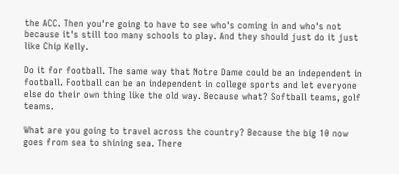the ACC. Then you're going to have to see who's coming in and who's not because it's still too many schools to play. And they should just do it just like Chip Kelly.

Do it for football. The same way that Notre Dame could be an independent in football. Football can be an independent in college sports and let everyone else do their own thing like the old way. Because what? Softball teams, golf teams.

What are you going to travel across the country? Because the big 10 now goes from sea to shining sea. There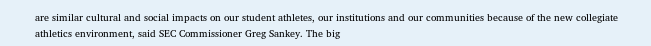are similar cultural and social impacts on our student athletes, our institutions and our communities because of the new collegiate athletics environment, said SEC Commissioner Greg Sankey. The big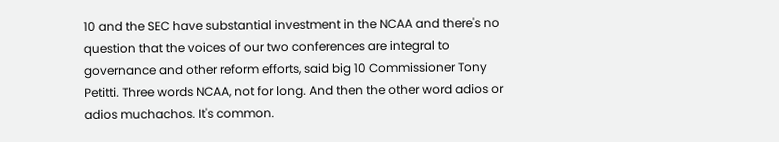10 and the SEC have substantial investment in the NCAA and there's no question that the voices of our two conferences are integral to governance and other reform efforts, said big 10 Commissioner Tony Petitti. Three words NCAA, not for long. And then the other word adios or adios muchachos. It's common.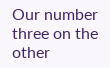Our number three on the other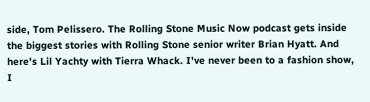side, Tom Pelissero. The Rolling Stone Music Now podcast gets inside the biggest stories with Rolling Stone senior writer Brian Hyatt. And here's Lil Yachty with Tierra Whack. I've never been to a fashion show, I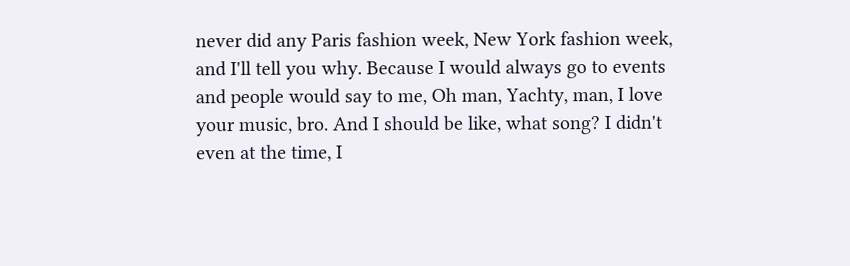never did any Paris fashion week, New York fashion week, and I'll tell you why. Because I would always go to events and people would say to me, Oh man, Yachty, man, I love your music, bro. And I should be like, what song? I didn't even at the time, I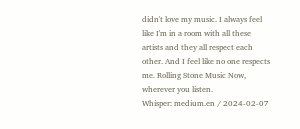didn't love my music. I always feel like I'm in a room with all these artists and they all respect each other. And I feel like no one respects me. Rolling Stone Music Now, wherever you listen.
Whisper: medium.en / 2024-02-07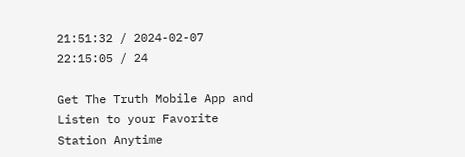21:51:32 / 2024-02-07 22:15:05 / 24

Get The Truth Mobile App and Listen to your Favorite Station Anytime